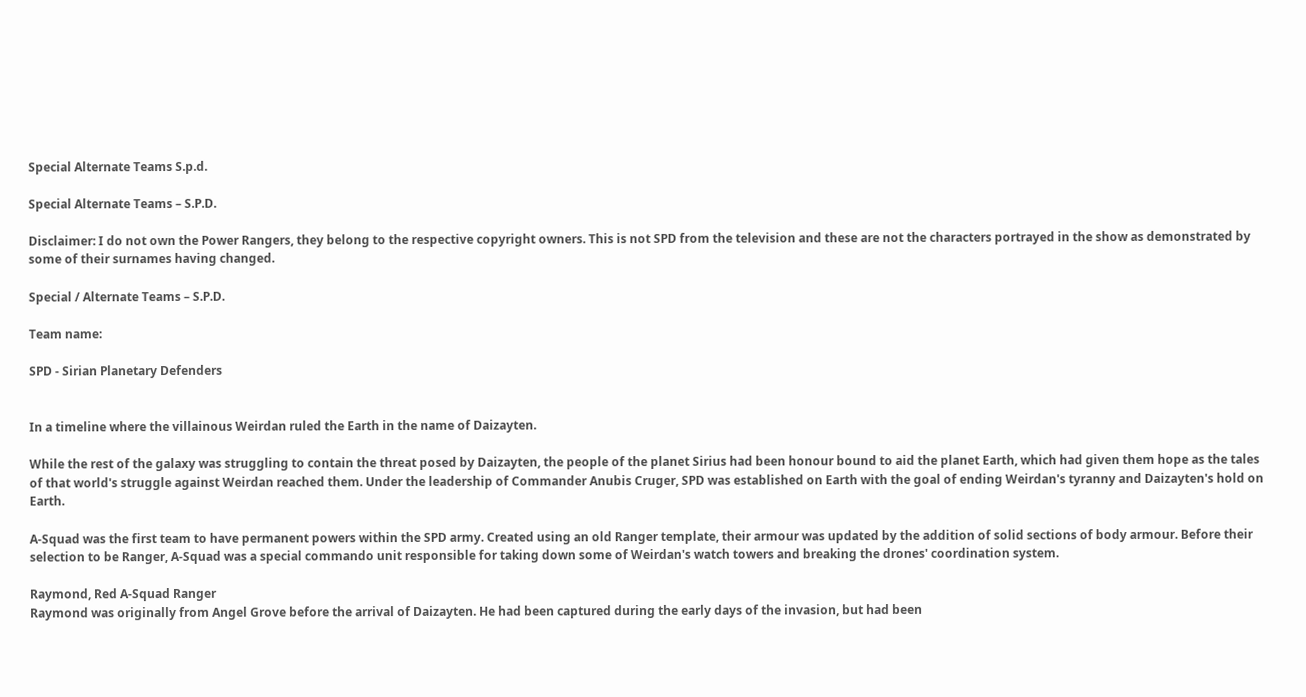Special Alternate Teams S.p.d.

Special Alternate Teams – S.P.D.

Disclaimer: I do not own the Power Rangers, they belong to the respective copyright owners. This is not SPD from the television and these are not the characters portrayed in the show as demonstrated by some of their surnames having changed.

Special / Alternate Teams – S.P.D.

Team name:

SPD - Sirian Planetary Defenders


In a timeline where the villainous Weirdan ruled the Earth in the name of Daizayten.

While the rest of the galaxy was struggling to contain the threat posed by Daizayten, the people of the planet Sirius had been honour bound to aid the planet Earth, which had given them hope as the tales of that world's struggle against Weirdan reached them. Under the leadership of Commander Anubis Cruger, SPD was established on Earth with the goal of ending Weirdan's tyranny and Daizayten's hold on Earth.

A-Squad was the first team to have permanent powers within the SPD army. Created using an old Ranger template, their armour was updated by the addition of solid sections of body armour. Before their selection to be Ranger, A-Squad was a special commando unit responsible for taking down some of Weirdan's watch towers and breaking the drones' coordination system.

Raymond, Red A-Squad Ranger
Raymond was originally from Angel Grove before the arrival of Daizayten. He had been captured during the early days of the invasion, but had been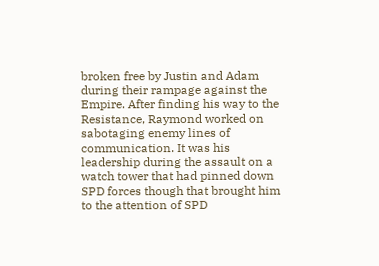broken free by Justin and Adam during their rampage against the Empire. After finding his way to the Resistance, Raymond worked on sabotaging enemy lines of communication. It was his leadership during the assault on a watch tower that had pinned down SPD forces though that brought him to the attention of SPD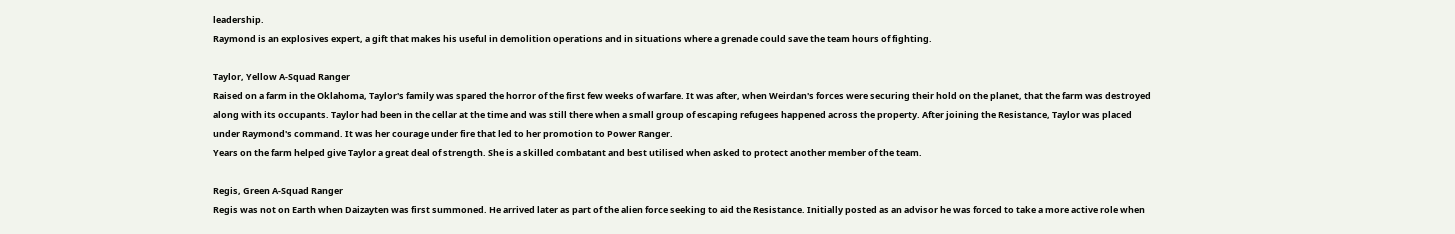leadership.
Raymond is an explosives expert, a gift that makes his useful in demolition operations and in situations where a grenade could save the team hours of fighting.

Taylor, Yellow A-Squad Ranger
Raised on a farm in the Oklahoma, Taylor's family was spared the horror of the first few weeks of warfare. It was after, when Weirdan's forces were securing their hold on the planet, that the farm was destroyed along with its occupants. Taylor had been in the cellar at the time and was still there when a small group of escaping refugees happened across the property. After joining the Resistance, Taylor was placed under Raymond's command. It was her courage under fire that led to her promotion to Power Ranger.
Years on the farm helped give Taylor a great deal of strength. She is a skilled combatant and best utilised when asked to protect another member of the team.

Regis, Green A-Squad Ranger
Regis was not on Earth when Daizayten was first summoned. He arrived later as part of the alien force seeking to aid the Resistance. Initially posted as an advisor he was forced to take a more active role when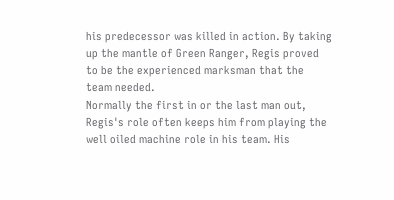his predecessor was killed in action. By taking up the mantle of Green Ranger, Regis proved to be the experienced marksman that the team needed.
Normally the first in or the last man out, Regis's role often keeps him from playing the well oiled machine role in his team. His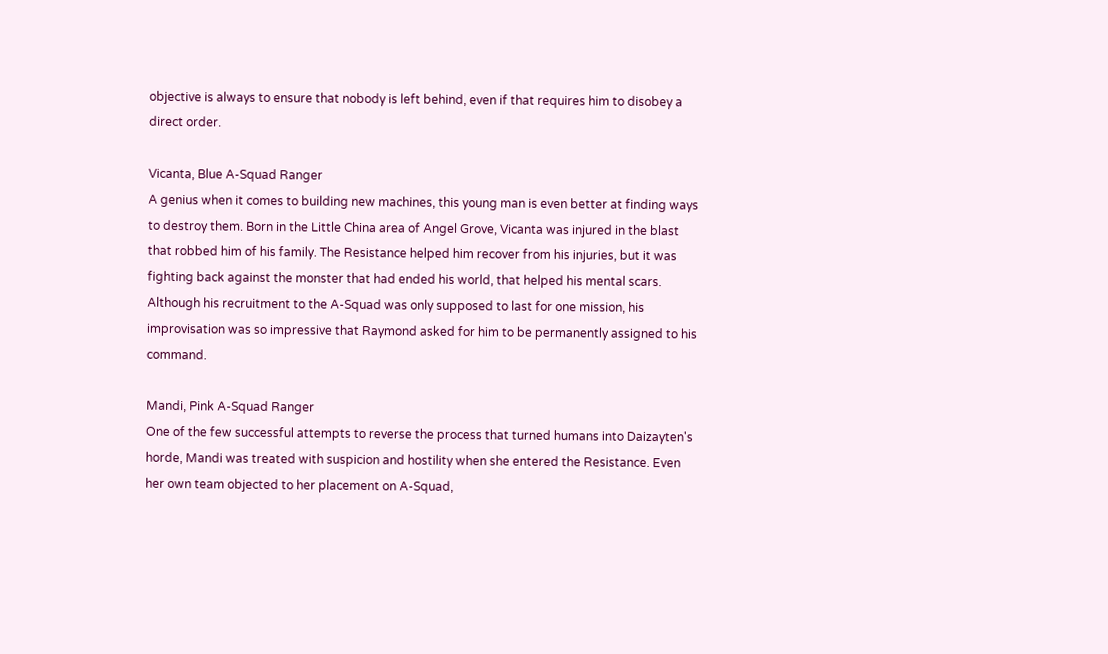objective is always to ensure that nobody is left behind, even if that requires him to disobey a direct order.

Vicanta, Blue A-Squad Ranger
A genius when it comes to building new machines, this young man is even better at finding ways to destroy them. Born in the Little China area of Angel Grove, Vicanta was injured in the blast that robbed him of his family. The Resistance helped him recover from his injuries, but it was fighting back against the monster that had ended his world, that helped his mental scars. Although his recruitment to the A-Squad was only supposed to last for one mission, his improvisation was so impressive that Raymond asked for him to be permanently assigned to his command.

Mandi, Pink A-Squad Ranger
One of the few successful attempts to reverse the process that turned humans into Daizayten's horde, Mandi was treated with suspicion and hostility when she entered the Resistance. Even her own team objected to her placement on A-Squad,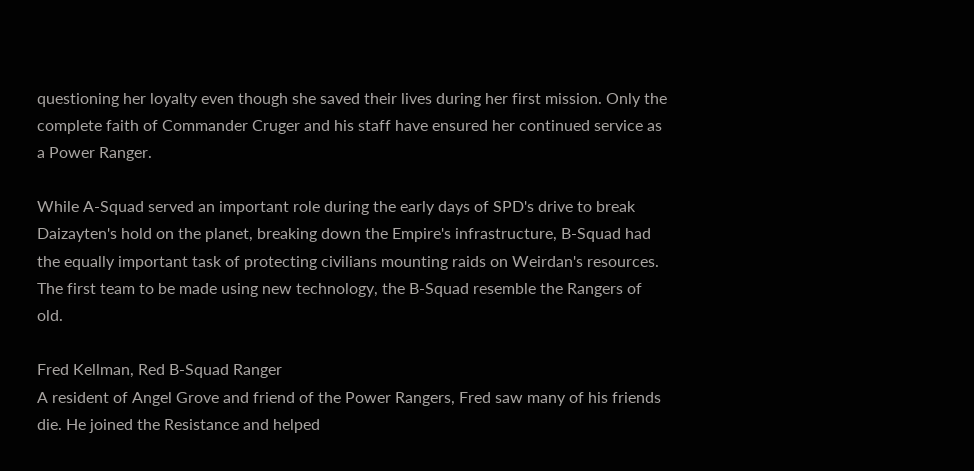questioning her loyalty even though she saved their lives during her first mission. Only the complete faith of Commander Cruger and his staff have ensured her continued service as a Power Ranger.

While A-Squad served an important role during the early days of SPD's drive to break Daizayten's hold on the planet, breaking down the Empire's infrastructure, B-Squad had the equally important task of protecting civilians mounting raids on Weirdan's resources. The first team to be made using new technology, the B-Squad resemble the Rangers of old.

Fred Kellman, Red B-Squad Ranger
A resident of Angel Grove and friend of the Power Rangers, Fred saw many of his friends die. He joined the Resistance and helped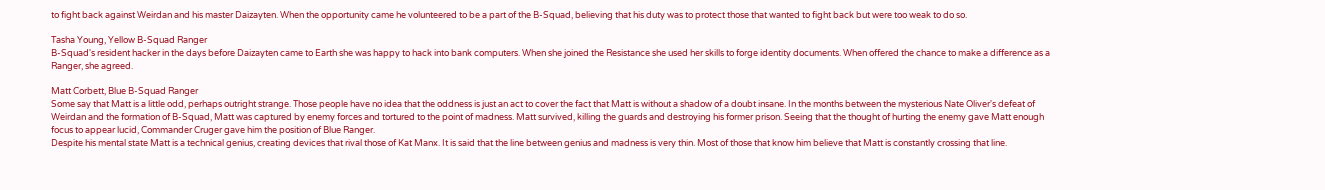to fight back against Weirdan and his master Daizayten. When the opportunity came he volunteered to be a part of the B-Squad, believing that his duty was to protect those that wanted to fight back but were too weak to do so.

Tasha Young, Yellow B-Squad Ranger
B-Squad's resident hacker in the days before Daizayten came to Earth she was happy to hack into bank computers. When she joined the Resistance she used her skills to forge identity documents. When offered the chance to make a difference as a Ranger, she agreed.

Matt Corbett, Blue B-Squad Ranger
Some say that Matt is a little odd, perhaps outright strange. Those people have no idea that the oddness is just an act to cover the fact that Matt is without a shadow of a doubt insane. In the months between the mysterious Nate Oliver's defeat of Weirdan and the formation of B-Squad, Matt was captured by enemy forces and tortured to the point of madness. Matt survived, killing the guards and destroying his former prison. Seeing that the thought of hurting the enemy gave Matt enough focus to appear lucid, Commander Cruger gave him the position of Blue Ranger.
Despite his mental state Matt is a technical genius, creating devices that rival those of Kat Manx. It is said that the line between genius and madness is very thin. Most of those that know him believe that Matt is constantly crossing that line.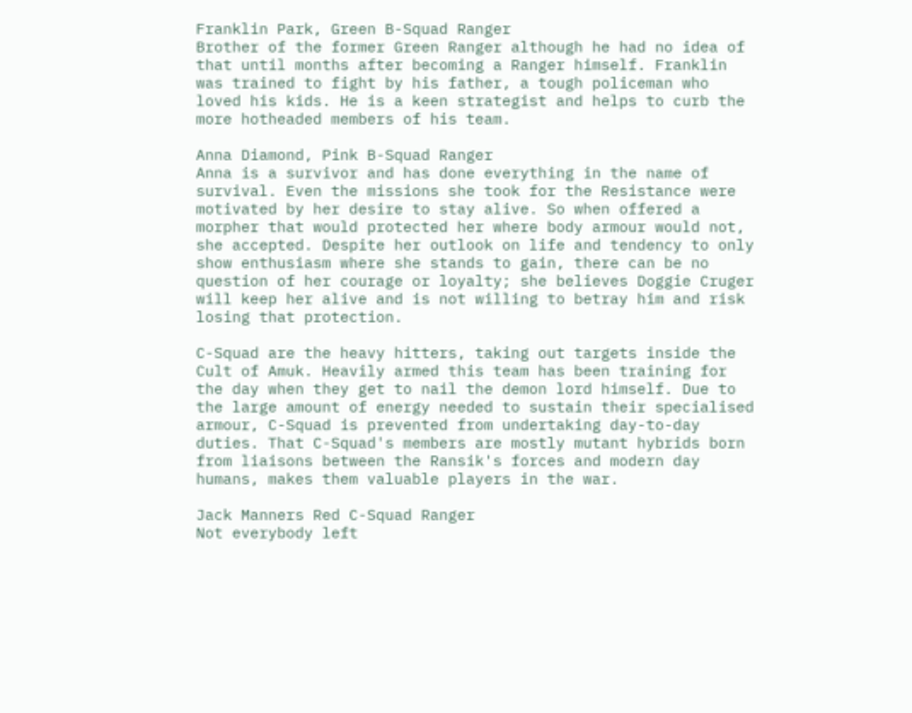Franklin Park, Green B-Squad Ranger
Brother of the former Green Ranger although he had no idea of that until months after becoming a Ranger himself. Franklin was trained to fight by his father, a tough policeman who loved his kids. He is a keen strategist and helps to curb the more hotheaded members of his team.

Anna Diamond, Pink B-Squad Ranger
Anna is a survivor and has done everything in the name of survival. Even the missions she took for the Resistance were motivated by her desire to stay alive. So when offered a morpher that would protected her where body armour would not, she accepted. Despite her outlook on life and tendency to only show enthusiasm where she stands to gain, there can be no question of her courage or loyalty; she believes Doggie Cruger will keep her alive and is not willing to betray him and risk losing that protection.

C-Squad are the heavy hitters, taking out targets inside the Cult of Amuk. Heavily armed this team has been training for the day when they get to nail the demon lord himself. Due to the large amount of energy needed to sustain their specialised armour, C-Squad is prevented from undertaking day-to-day duties. That C-Squad's members are mostly mutant hybrids born from liaisons between the Ransik's forces and modern day humans, makes them valuable players in the war.

Jack Manners Red C-Squad Ranger
Not everybody left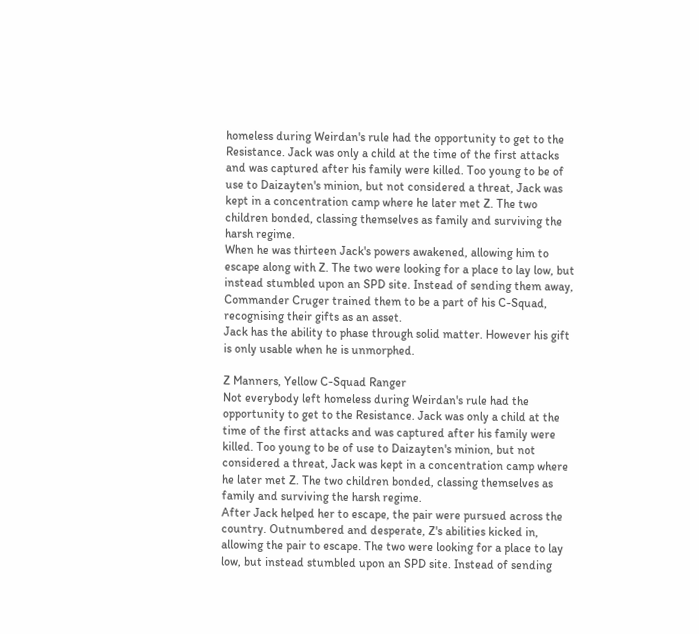homeless during Weirdan's rule had the opportunity to get to the Resistance. Jack was only a child at the time of the first attacks and was captured after his family were killed. Too young to be of use to Daizayten's minion, but not considered a threat, Jack was kept in a concentration camp where he later met Z. The two children bonded, classing themselves as family and surviving the harsh regime.
When he was thirteen Jack's powers awakened, allowing him to escape along with Z. The two were looking for a place to lay low, but instead stumbled upon an SPD site. Instead of sending them away, Commander Cruger trained them to be a part of his C-Squad, recognising their gifts as an asset.
Jack has the ability to phase through solid matter. However his gift is only usable when he is unmorphed.

Z Manners, Yellow C-Squad Ranger
Not everybody left homeless during Weirdan's rule had the opportunity to get to the Resistance. Jack was only a child at the time of the first attacks and was captured after his family were killed. Too young to be of use to Daizayten's minion, but not considered a threat, Jack was kept in a concentration camp where he later met Z. The two children bonded, classing themselves as family and surviving the harsh regime.
After Jack helped her to escape, the pair were pursued across the country. Outnumbered and desperate, Z's abilities kicked in, allowing the pair to escape. The two were looking for a place to lay low, but instead stumbled upon an SPD site. Instead of sending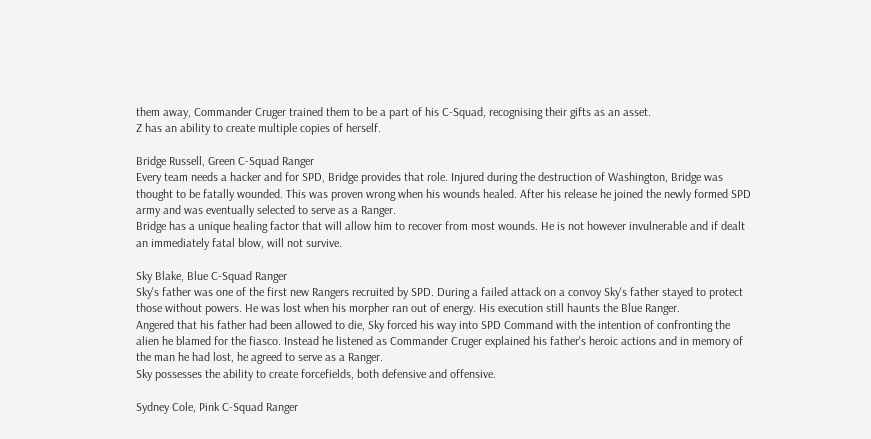them away, Commander Cruger trained them to be a part of his C-Squad, recognising their gifts as an asset.
Z has an ability to create multiple copies of herself.

Bridge Russell, Green C-Squad Ranger
Every team needs a hacker and for SPD, Bridge provides that role. Injured during the destruction of Washington, Bridge was thought to be fatally wounded. This was proven wrong when his wounds healed. After his release he joined the newly formed SPD army and was eventually selected to serve as a Ranger.
Bridge has a unique healing factor that will allow him to recover from most wounds. He is not however invulnerable and if dealt an immediately fatal blow, will not survive.

Sky Blake, Blue C-Squad Ranger
Sky's father was one of the first new Rangers recruited by SPD. During a failed attack on a convoy Sky's father stayed to protect those without powers. He was lost when his morpher ran out of energy. His execution still haunts the Blue Ranger.
Angered that his father had been allowed to die, Sky forced his way into SPD Command with the intention of confronting the alien he blamed for the fiasco. Instead he listened as Commander Cruger explained his father's heroic actions and in memory of the man he had lost, he agreed to serve as a Ranger.
Sky possesses the ability to create forcefields, both defensive and offensive.

Sydney Cole, Pink C-Squad Ranger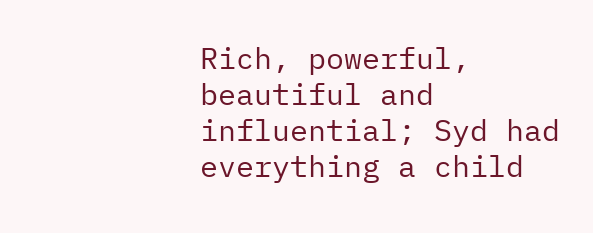Rich, powerful, beautiful and influential; Syd had everything a child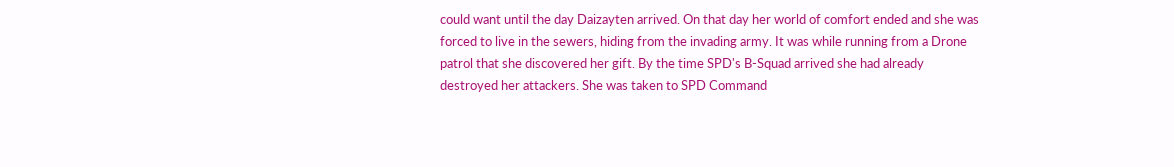could want until the day Daizayten arrived. On that day her world of comfort ended and she was forced to live in the sewers, hiding from the invading army. It was while running from a Drone patrol that she discovered her gift. By the time SPD's B-Squad arrived she had already destroyed her attackers. She was taken to SPD Command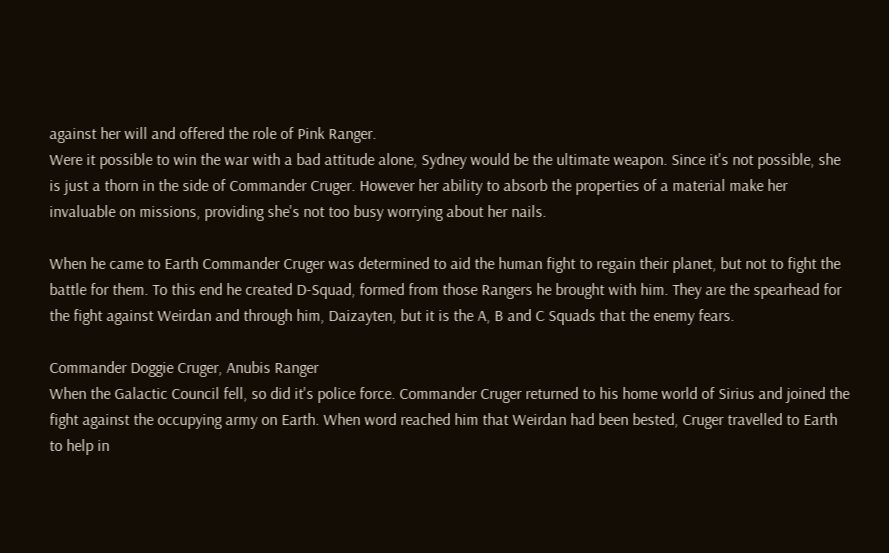against her will and offered the role of Pink Ranger.
Were it possible to win the war with a bad attitude alone, Sydney would be the ultimate weapon. Since it's not possible, she is just a thorn in the side of Commander Cruger. However her ability to absorb the properties of a material make her invaluable on missions, providing she's not too busy worrying about her nails.

When he came to Earth Commander Cruger was determined to aid the human fight to regain their planet, but not to fight the battle for them. To this end he created D-Squad, formed from those Rangers he brought with him. They are the spearhead for the fight against Weirdan and through him, Daizayten, but it is the A, B and C Squads that the enemy fears.

Commander Doggie Cruger, Anubis Ranger
When the Galactic Council fell, so did it's police force. Commander Cruger returned to his home world of Sirius and joined the fight against the occupying army on Earth. When word reached him that Weirdan had been bested, Cruger travelled to Earth to help in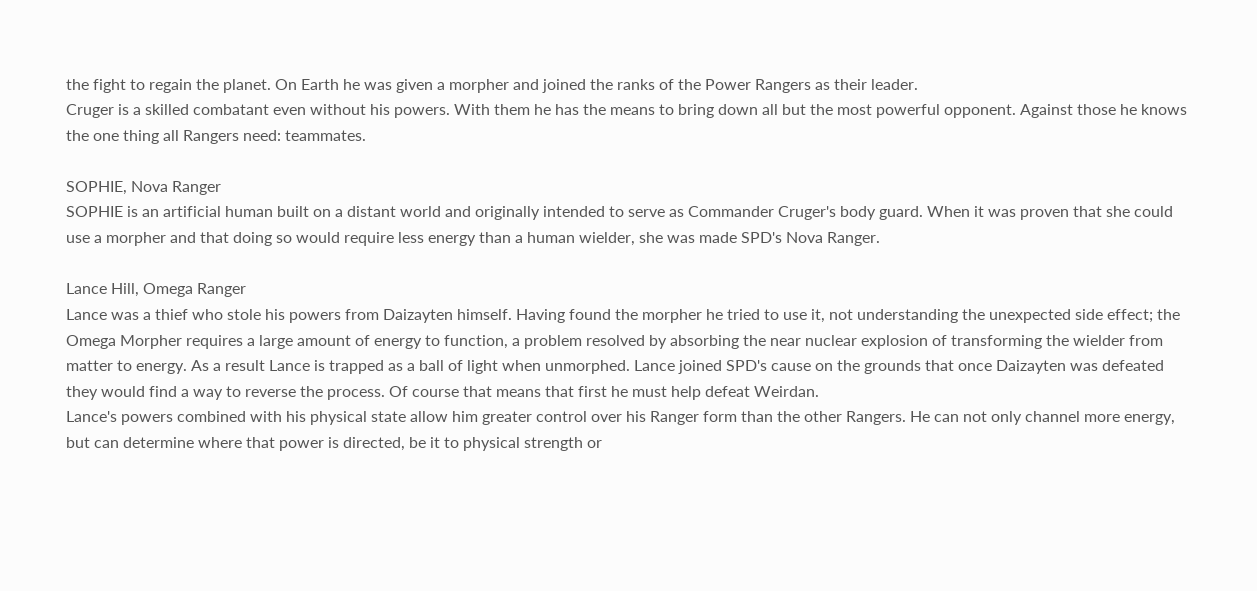the fight to regain the planet. On Earth he was given a morpher and joined the ranks of the Power Rangers as their leader.
Cruger is a skilled combatant even without his powers. With them he has the means to bring down all but the most powerful opponent. Against those he knows the one thing all Rangers need: teammates.

SOPHIE, Nova Ranger
SOPHIE is an artificial human built on a distant world and originally intended to serve as Commander Cruger's body guard. When it was proven that she could use a morpher and that doing so would require less energy than a human wielder, she was made SPD's Nova Ranger.

Lance Hill, Omega Ranger
Lance was a thief who stole his powers from Daizayten himself. Having found the morpher he tried to use it, not understanding the unexpected side effect; the Omega Morpher requires a large amount of energy to function, a problem resolved by absorbing the near nuclear explosion of transforming the wielder from matter to energy. As a result Lance is trapped as a ball of light when unmorphed. Lance joined SPD's cause on the grounds that once Daizayten was defeated they would find a way to reverse the process. Of course that means that first he must help defeat Weirdan.
Lance's powers combined with his physical state allow him greater control over his Ranger form than the other Rangers. He can not only channel more energy, but can determine where that power is directed, be it to physical strength or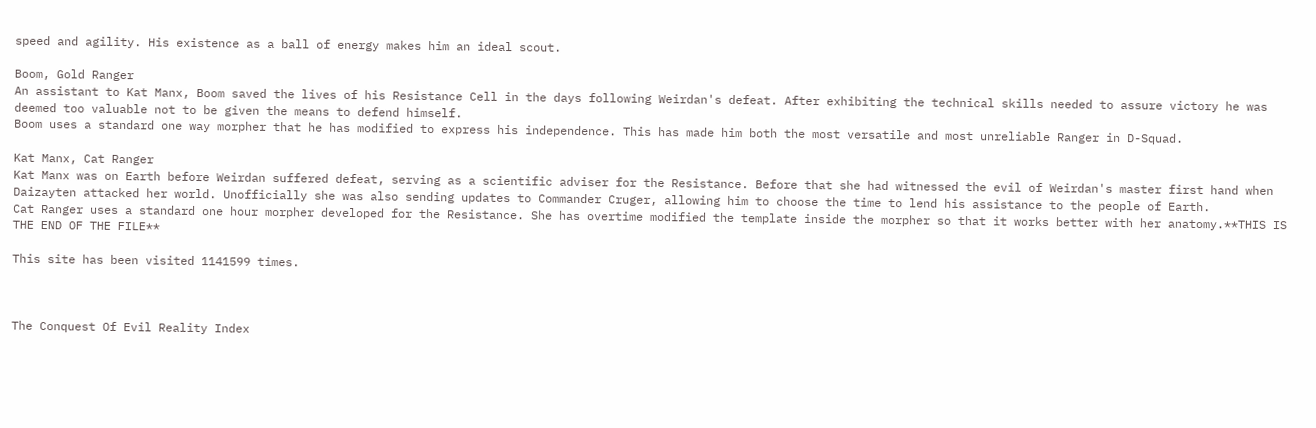speed and agility. His existence as a ball of energy makes him an ideal scout.

Boom, Gold Ranger
An assistant to Kat Manx, Boom saved the lives of his Resistance Cell in the days following Weirdan's defeat. After exhibiting the technical skills needed to assure victory he was deemed too valuable not to be given the means to defend himself.
Boom uses a standard one way morpher that he has modified to express his independence. This has made him both the most versatile and most unreliable Ranger in D-Squad.

Kat Manx, Cat Ranger
Kat Manx was on Earth before Weirdan suffered defeat, serving as a scientific adviser for the Resistance. Before that she had witnessed the evil of Weirdan's master first hand when Daizayten attacked her world. Unofficially she was also sending updates to Commander Cruger, allowing him to choose the time to lend his assistance to the people of Earth.
Cat Ranger uses a standard one hour morpher developed for the Resistance. She has overtime modified the template inside the morpher so that it works better with her anatomy.**THIS IS THE END OF THE FILE**

This site has been visited 1141599 times.



The Conquest Of Evil Reality Index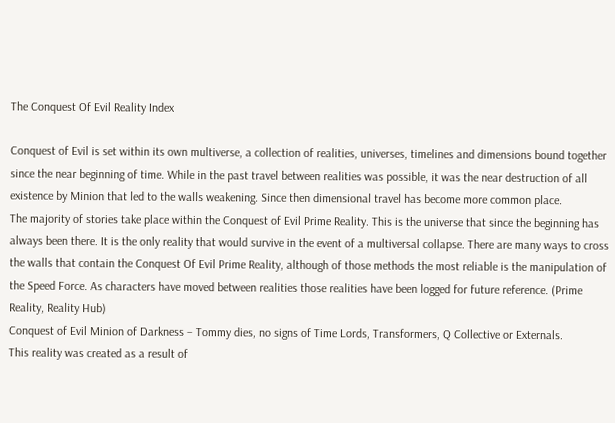The Conquest Of Evil Reality Index

Conquest of Evil is set within its own multiverse, a collection of realities, universes, timelines and dimensions bound together since the near beginning of time. While in the past travel between realities was possible, it was the near destruction of all existence by Minion that led to the walls weakening. Since then dimensional travel has become more common place.
The majority of stories take place within the Conquest of Evil Prime Reality. This is the universe that since the beginning has always been there. It is the only reality that would survive in the event of a multiversal collapse. There are many ways to cross the walls that contain the Conquest Of Evil Prime Reality, although of those methods the most reliable is the manipulation of the Speed Force. As characters have moved between realities those realities have been logged for future reference. (Prime Reality, Reality Hub)
Conquest of Evil Minion of Darkness – Tommy dies, no signs of Time Lords, Transformers, Q Collective or Externals.
This reality was created as a result of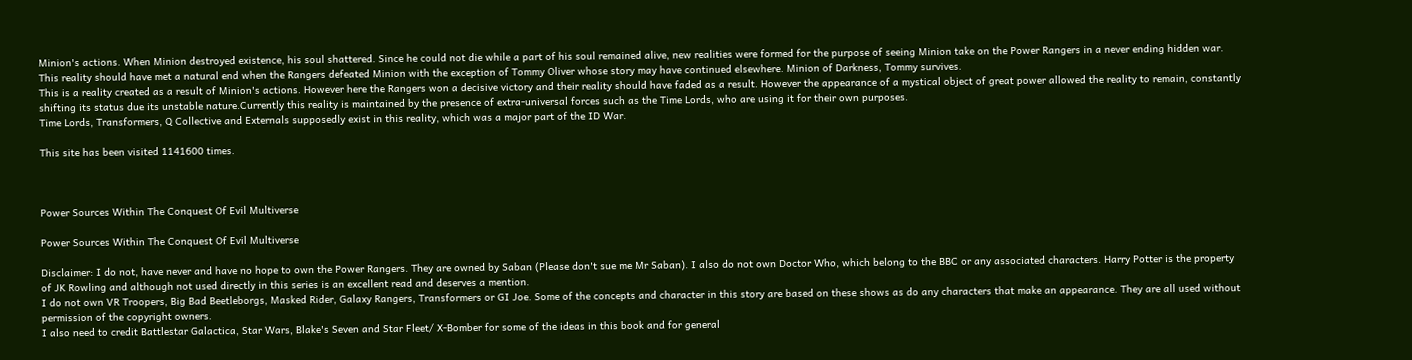Minion's actions. When Minion destroyed existence, his soul shattered. Since he could not die while a part of his soul remained alive, new realities were formed for the purpose of seeing Minion take on the Power Rangers in a never ending hidden war. This reality should have met a natural end when the Rangers defeated Minion with the exception of Tommy Oliver whose story may have continued elsewhere. Minion of Darkness, Tommy survives.
This is a reality created as a result of Minion's actions. However here the Rangers won a decisive victory and their reality should have faded as a result. However the appearance of a mystical object of great power allowed the reality to remain, constantly shifting its status due its unstable nature.Currently this reality is maintained by the presence of extra-universal forces such as the Time Lords, who are using it for their own purposes.
Time Lords, Transformers, Q Collective and Externals supposedly exist in this reality, which was a major part of the ID War.

This site has been visited 1141600 times.



Power Sources Within The Conquest Of Evil Multiverse

Power Sources Within The Conquest Of Evil Multiverse

Disclaimer: I do not, have never and have no hope to own the Power Rangers. They are owned by Saban (Please don't sue me Mr Saban). I also do not own Doctor Who, which belong to the BBC or any associated characters. Harry Potter is the property of JK Rowling and although not used directly in this series is an excellent read and deserves a mention.
I do not own VR Troopers, Big Bad Beetleborgs, Masked Rider, Galaxy Rangers, Transformers or GI Joe. Some of the concepts and character in this story are based on these shows as do any characters that make an appearance. They are all used without permission of the copyright owners.
I also need to credit Battlestar Galactica, Star Wars, Blake's Seven and Star Fleet/ X-Bomber for some of the ideas in this book and for general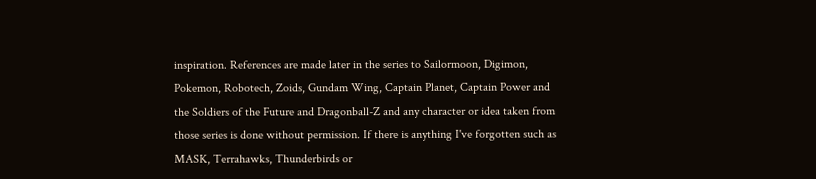inspiration. References are made later in the series to Sailormoon, Digimon, Pokemon, Robotech, Zoids, Gundam Wing, Captain Planet, Captain Power and the Soldiers of the Future and Dragonball-Z and any character or idea taken from those series is done without permission. If there is anything I've forgotten such as MASK, Terrahawks, Thunderbirds or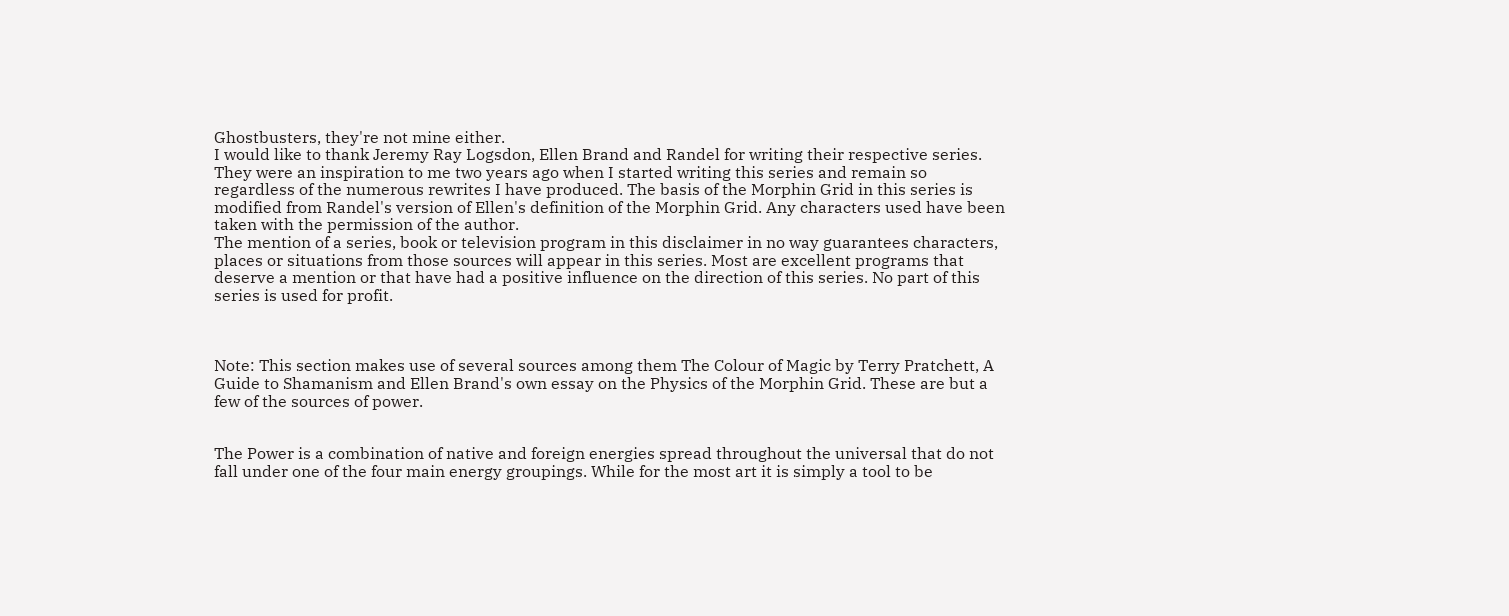Ghostbusters, they're not mine either.
I would like to thank Jeremy Ray Logsdon, Ellen Brand and Randel for writing their respective series. They were an inspiration to me two years ago when I started writing this series and remain so regardless of the numerous rewrites I have produced. The basis of the Morphin Grid in this series is modified from Randel's version of Ellen's definition of the Morphin Grid. Any characters used have been taken with the permission of the author.
The mention of a series, book or television program in this disclaimer in no way guarantees characters, places or situations from those sources will appear in this series. Most are excellent programs that deserve a mention or that have had a positive influence on the direction of this series. No part of this series is used for profit.



Note: This section makes use of several sources among them The Colour of Magic by Terry Pratchett, A Guide to Shamanism and Ellen Brand's own essay on the Physics of the Morphin Grid. These are but a few of the sources of power.


The Power is a combination of native and foreign energies spread throughout the universal that do not fall under one of the four main energy groupings. While for the most art it is simply a tool to be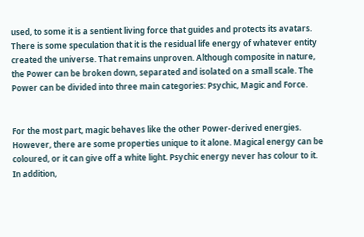used, to some it is a sentient living force that guides and protects its avatars. There is some speculation that it is the residual life energy of whatever entity created the universe. That remains unproven. Although composite in nature, the Power can be broken down, separated and isolated on a small scale. The Power can be divided into three main categories: Psychic, Magic and Force.


For the most part, magic behaves like the other Power-derived energies. However, there are some properties unique to it alone. Magical energy can be coloured, or it can give off a white light. Psychic energy never has colour to it. In addition,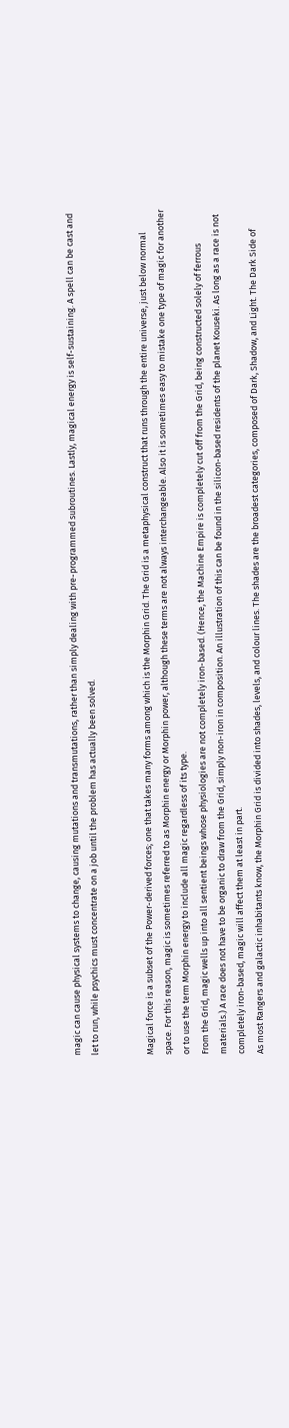magic can cause physical systems to change, causing mutations and transmutations, rather than simply dealing with pre-programmed subroutines. Lastly, magical energy is self-sustaining. A spell can be cast and let to run, while psychics must concentrate on a job until the problem has actually been solved.


Magical force is a subset of the Power-derived forces; one that takes many forms among which is the Morphin Grid. The Grid is a metaphysical construct that runs through the entire universe, just below normal space. For this reason, magic is sometimes referred to as Morphin energy or Morphin power, although these terms are not always interchangeable. Also it is sometimes easy to mistake one type of magic for another or to use the term Morphin energy to include all magic regardless of its type.
From the Grid, magic wells up into all sentient beings whose physiologies are not completely iron-based. (Hence, the Machine Empire is completely cut off from the Grid, being constructed solely of ferrous materials.) A race does not have to be organic to draw from the Grid, simply non-iron in composition. An illustration of this can be found in the silicon-based residents of the planet Kouseki. As long as a race is not completely iron-based, magic will affect them at least in part.
As most Rangers and galactic inhabitants know, the Morphin Grid is divided into shades, levels, and colour lines. The shades are the broadest categories, composed of Dark, Shadow, and Light. The Dark Side of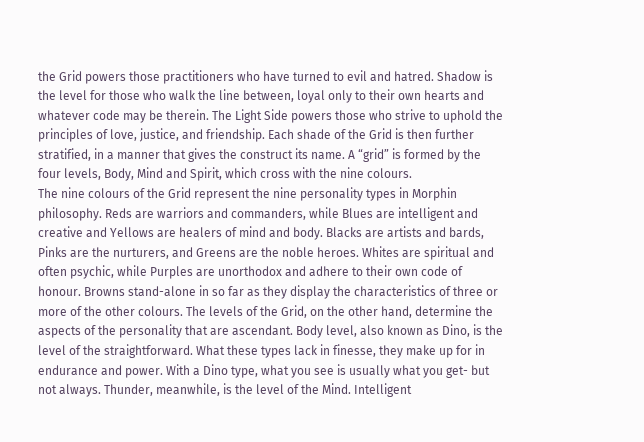the Grid powers those practitioners who have turned to evil and hatred. Shadow is the level for those who walk the line between, loyal only to their own hearts and whatever code may be therein. The Light Side powers those who strive to uphold the principles of love, justice, and friendship. Each shade of the Grid is then further stratified, in a manner that gives the construct its name. A “grid” is formed by the four levels, Body, Mind and Spirit, which cross with the nine colours.
The nine colours of the Grid represent the nine personality types in Morphin philosophy. Reds are warriors and commanders, while Blues are intelligent and creative and Yellows are healers of mind and body. Blacks are artists and bards, Pinks are the nurturers, and Greens are the noble heroes. Whites are spiritual and often psychic, while Purples are unorthodox and adhere to their own code of honour. Browns stand-alone in so far as they display the characteristics of three or more of the other colours. The levels of the Grid, on the other hand, determine the aspects of the personality that are ascendant. Body level, also known as Dino, is the level of the straightforward. What these types lack in finesse, they make up for in endurance and power. With a Dino type, what you see is usually what you get- but not always. Thunder, meanwhile, is the level of the Mind. Intelligent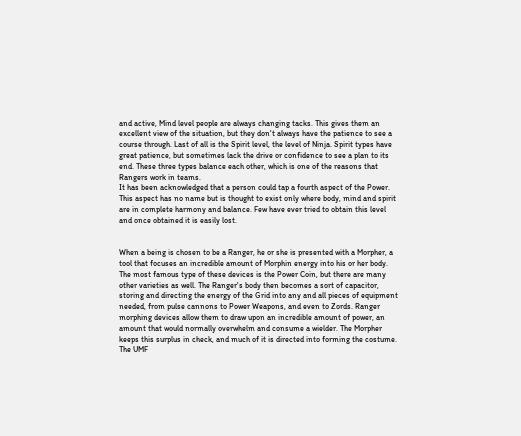and active, Mind level people are always changing tacks. This gives them an excellent view of the situation, but they don't always have the patience to see a course through. Last of all is the Spirit level, the level of Ninja. Spirit types have great patience, but sometimes lack the drive or confidence to see a plan to its end. These three types balance each other, which is one of the reasons that Rangers work in teams.
It has been acknowledged that a person could tap a fourth aspect of the Power. This aspect has no name but is thought to exist only where body, mind and spirit are in complete harmony and balance. Few have ever tried to obtain this level and once obtained it is easily lost.


When a being is chosen to be a Ranger, he or she is presented with a Morpher, a tool that focuses an incredible amount of Morphin energy into his or her body. The most famous type of these devices is the Power Coin, but there are many other varieties as well. The Ranger's body then becomes a sort of capacitor, storing and directing the energy of the Grid into any and all pieces of equipment needed, from pulse cannons to Power Weapons, and even to Zords. Ranger morphing devices allow them to draw upon an incredible amount of power, an amount that would normally overwhelm and consume a wielder. The Morpher keeps this surplus in check, and much of it is directed into forming the costume. The UMF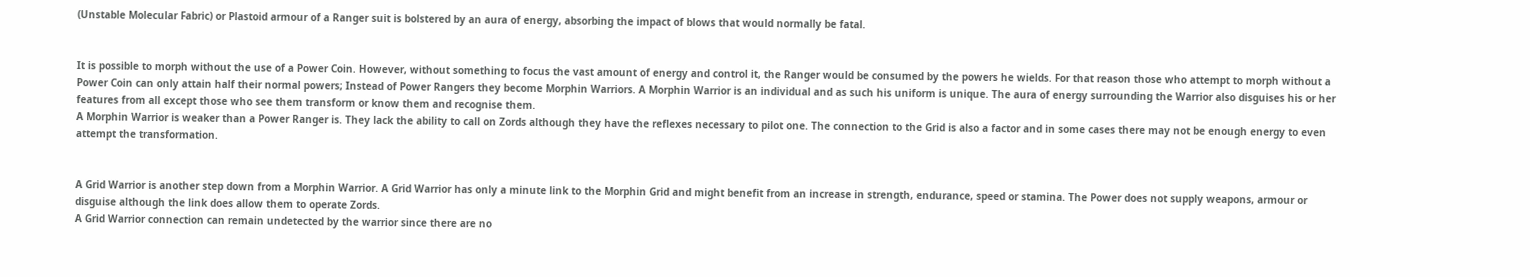(Unstable Molecular Fabric) or Plastoid armour of a Ranger suit is bolstered by an aura of energy, absorbing the impact of blows that would normally be fatal.


It is possible to morph without the use of a Power Coin. However, without something to focus the vast amount of energy and control it, the Ranger would be consumed by the powers he wields. For that reason those who attempt to morph without a Power Coin can only attain half their normal powers; Instead of Power Rangers they become Morphin Warriors. A Morphin Warrior is an individual and as such his uniform is unique. The aura of energy surrounding the Warrior also disguises his or her features from all except those who see them transform or know them and recognise them.
A Morphin Warrior is weaker than a Power Ranger is. They lack the ability to call on Zords although they have the reflexes necessary to pilot one. The connection to the Grid is also a factor and in some cases there may not be enough energy to even attempt the transformation.


A Grid Warrior is another step down from a Morphin Warrior. A Grid Warrior has only a minute link to the Morphin Grid and might benefit from an increase in strength, endurance, speed or stamina. The Power does not supply weapons, armour or disguise although the link does allow them to operate Zords.
A Grid Warrior connection can remain undetected by the warrior since there are no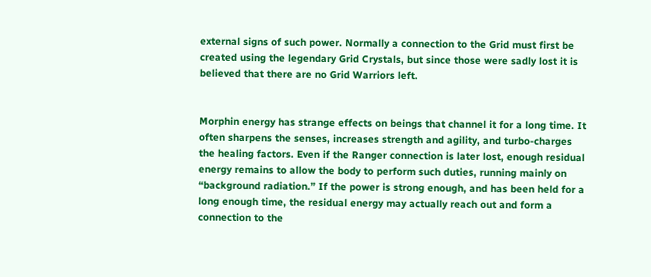external signs of such power. Normally a connection to the Grid must first be created using the legendary Grid Crystals, but since those were sadly lost it is believed that there are no Grid Warriors left.


Morphin energy has strange effects on beings that channel it for a long time. It often sharpens the senses, increases strength and agility, and turbo-charges the healing factors. Even if the Ranger connection is later lost, enough residual energy remains to allow the body to perform such duties, running mainly on “background radiation.” If the power is strong enough, and has been held for a long enough time, the residual energy may actually reach out and form a connection to the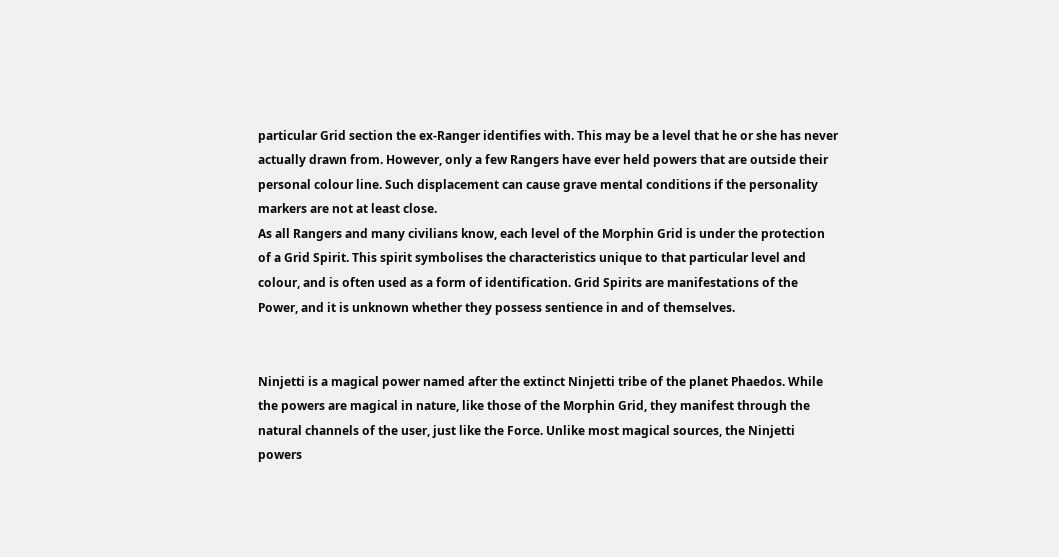particular Grid section the ex-Ranger identifies with. This may be a level that he or she has never actually drawn from. However, only a few Rangers have ever held powers that are outside their personal colour line. Such displacement can cause grave mental conditions if the personality markers are not at least close.
As all Rangers and many civilians know, each level of the Morphin Grid is under the protection of a Grid Spirit. This spirit symbolises the characteristics unique to that particular level and colour, and is often used as a form of identification. Grid Spirits are manifestations of the Power, and it is unknown whether they possess sentience in and of themselves.


Ninjetti is a magical power named after the extinct Ninjetti tribe of the planet Phaedos. While the powers are magical in nature, like those of the Morphin Grid, they manifest through the natural channels of the user, just like the Force. Unlike most magical sources, the Ninjetti powers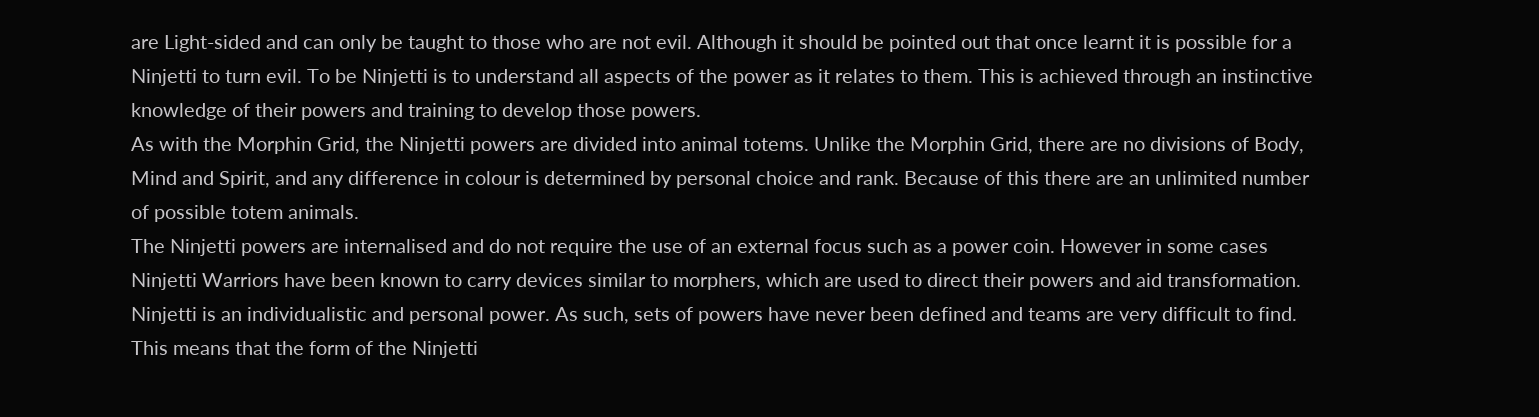are Light-sided and can only be taught to those who are not evil. Although it should be pointed out that once learnt it is possible for a Ninjetti to turn evil. To be Ninjetti is to understand all aspects of the power as it relates to them. This is achieved through an instinctive knowledge of their powers and training to develop those powers.
As with the Morphin Grid, the Ninjetti powers are divided into animal totems. Unlike the Morphin Grid, there are no divisions of Body, Mind and Spirit, and any difference in colour is determined by personal choice and rank. Because of this there are an unlimited number of possible totem animals.
The Ninjetti powers are internalised and do not require the use of an external focus such as a power coin. However in some cases Ninjetti Warriors have been known to carry devices similar to morphers, which are used to direct their powers and aid transformation.
Ninjetti is an individualistic and personal power. As such, sets of powers have never been defined and teams are very difficult to find. This means that the form of the Ninjetti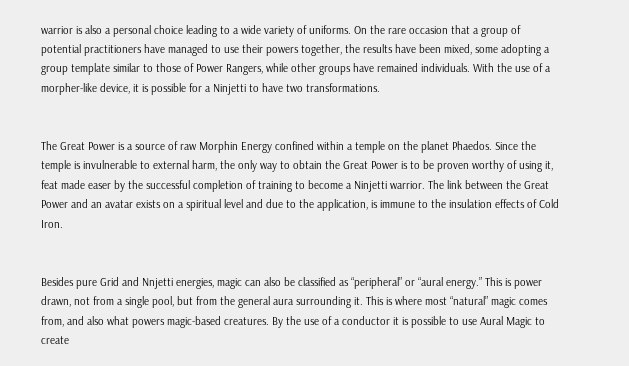warrior is also a personal choice leading to a wide variety of uniforms. On the rare occasion that a group of potential practitioners have managed to use their powers together, the results have been mixed, some adopting a group template similar to those of Power Rangers, while other groups have remained individuals. With the use of a morpher-like device, it is possible for a Ninjetti to have two transformations.


The Great Power is a source of raw Morphin Energy confined within a temple on the planet Phaedos. Since the temple is invulnerable to external harm, the only way to obtain the Great Power is to be proven worthy of using it, feat made easer by the successful completion of training to become a Ninjetti warrior. The link between the Great Power and an avatar exists on a spiritual level and due to the application, is immune to the insulation effects of Cold Iron.


Besides pure Grid and Nnjetti energies, magic can also be classified as “peripheral” or “aural energy.” This is power drawn, not from a single pool, but from the general aura surrounding it. This is where most “natural” magic comes from, and also what powers magic-based creatures. By the use of a conductor it is possible to use Aural Magic to create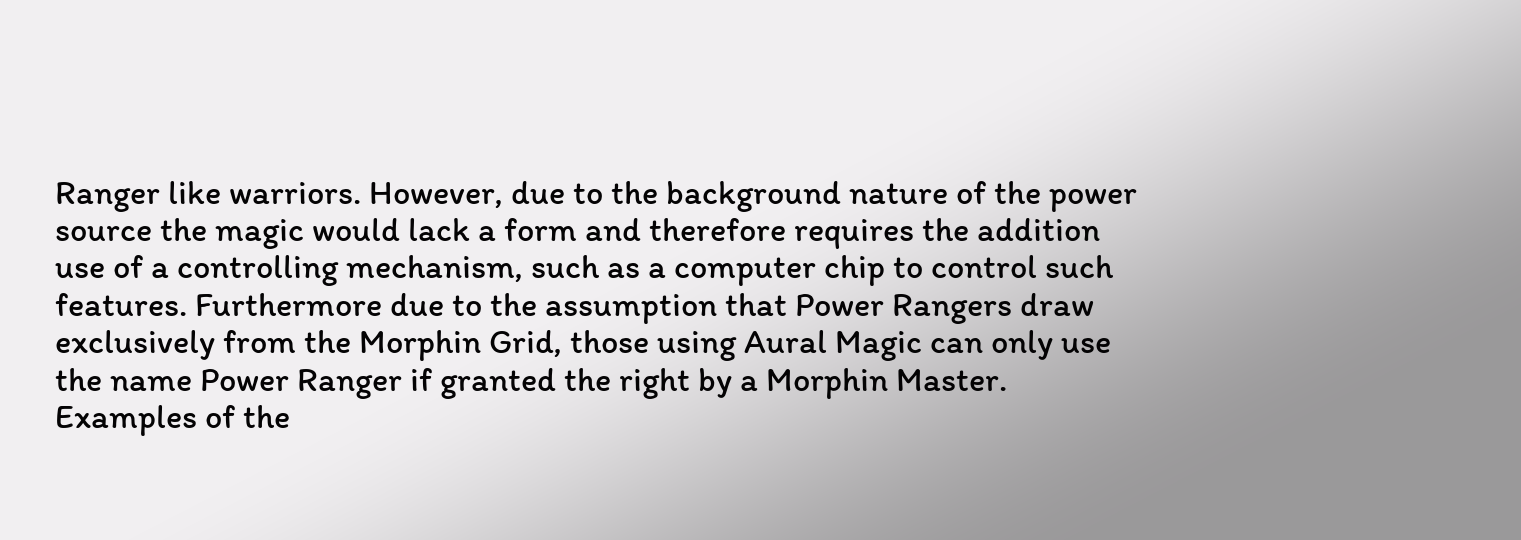Ranger like warriors. However, due to the background nature of the power source the magic would lack a form and therefore requires the addition use of a controlling mechanism, such as a computer chip to control such features. Furthermore due to the assumption that Power Rangers draw exclusively from the Morphin Grid, those using Aural Magic can only use the name Power Ranger if granted the right by a Morphin Master. Examples of the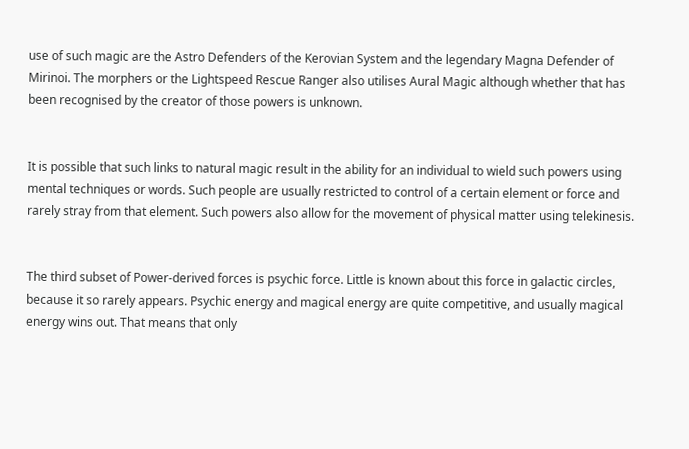use of such magic are the Astro Defenders of the Kerovian System and the legendary Magna Defender of Mirinoi. The morphers or the Lightspeed Rescue Ranger also utilises Aural Magic although whether that has been recognised by the creator of those powers is unknown.


It is possible that such links to natural magic result in the ability for an individual to wield such powers using mental techniques or words. Such people are usually restricted to control of a certain element or force and rarely stray from that element. Such powers also allow for the movement of physical matter using telekinesis.


The third subset of Power-derived forces is psychic force. Little is known about this force in galactic circles, because it so rarely appears. Psychic energy and magical energy are quite competitive, and usually magical energy wins out. That means that only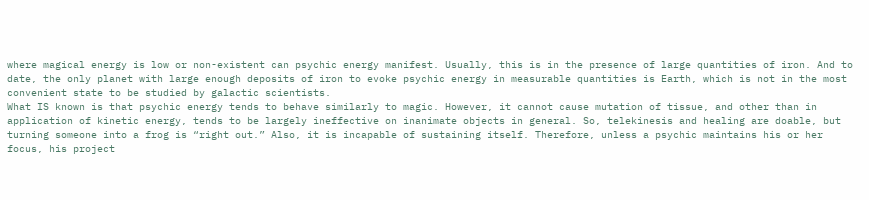where magical energy is low or non-existent can psychic energy manifest. Usually, this is in the presence of large quantities of iron. And to date, the only planet with large enough deposits of iron to evoke psychic energy in measurable quantities is Earth, which is not in the most convenient state to be studied by galactic scientists.
What IS known is that psychic energy tends to behave similarly to magic. However, it cannot cause mutation of tissue, and other than in application of kinetic energy, tends to be largely ineffective on inanimate objects in general. So, telekinesis and healing are doable, but turning someone into a frog is “right out.” Also, it is incapable of sustaining itself. Therefore, unless a psychic maintains his or her focus, his project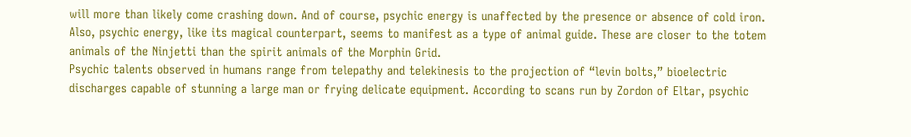will more than likely come crashing down. And of course, psychic energy is unaffected by the presence or absence of cold iron.
Also, psychic energy, like its magical counterpart, seems to manifest as a type of animal guide. These are closer to the totem animals of the Ninjetti than the spirit animals of the Morphin Grid.
Psychic talents observed in humans range from telepathy and telekinesis to the projection of “levin bolts,” bioelectric discharges capable of stunning a large man or frying delicate equipment. According to scans run by Zordon of Eltar, psychic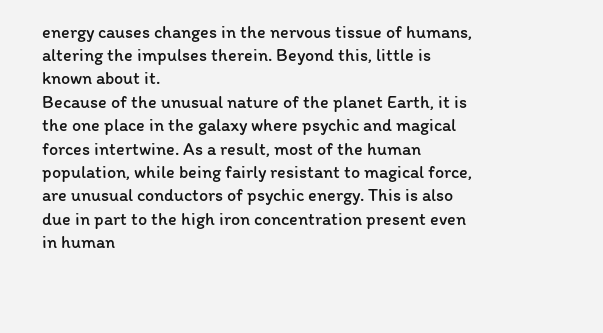energy causes changes in the nervous tissue of humans, altering the impulses therein. Beyond this, little is known about it.
Because of the unusual nature of the planet Earth, it is the one place in the galaxy where psychic and magical forces intertwine. As a result, most of the human population, while being fairly resistant to magical force, are unusual conductors of psychic energy. This is also due in part to the high iron concentration present even in human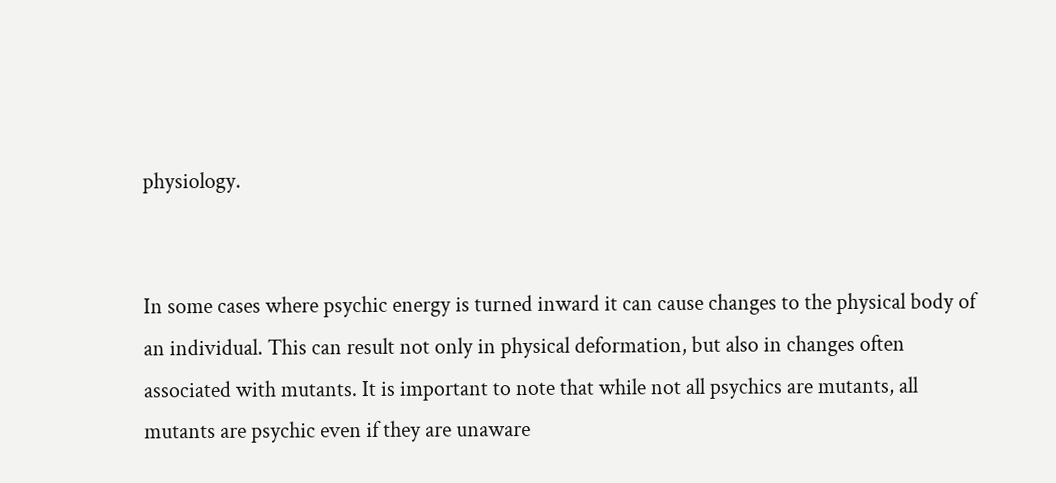physiology.


In some cases where psychic energy is turned inward it can cause changes to the physical body of an individual. This can result not only in physical deformation, but also in changes often associated with mutants. It is important to note that while not all psychics are mutants, all mutants are psychic even if they are unaware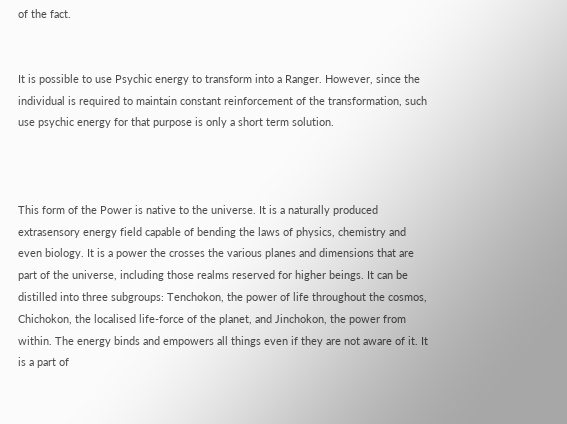of the fact.


It is possible to use Psychic energy to transform into a Ranger. However, since the individual is required to maintain constant reinforcement of the transformation, such use psychic energy for that purpose is only a short term solution.



This form of the Power is native to the universe. It is a naturally produced extrasensory energy field capable of bending the laws of physics, chemistry and even biology. It is a power the crosses the various planes and dimensions that are part of the universe, including those realms reserved for higher beings. It can be distilled into three subgroups: Tenchokon, the power of life throughout the cosmos, Chichokon, the localised life-force of the planet, and Jinchokon, the power from within. The energy binds and empowers all things even if they are not aware of it. It is a part of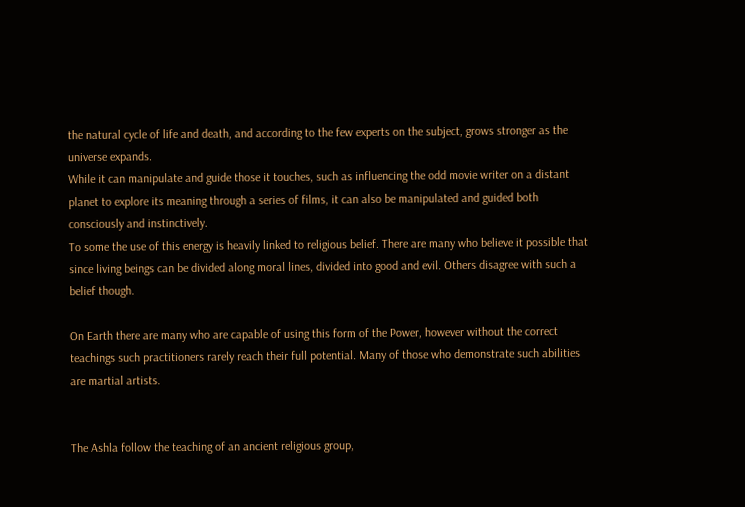the natural cycle of life and death, and according to the few experts on the subject, grows stronger as the universe expands.
While it can manipulate and guide those it touches, such as influencing the odd movie writer on a distant planet to explore its meaning through a series of films, it can also be manipulated and guided both consciously and instinctively.
To some the use of this energy is heavily linked to religious belief. There are many who believe it possible that since living beings can be divided along moral lines, divided into good and evil. Others disagree with such a belief though.

On Earth there are many who are capable of using this form of the Power, however without the correct teachings such practitioners rarely reach their full potential. Many of those who demonstrate such abilities are martial artists.


The Ashla follow the teaching of an ancient religious group,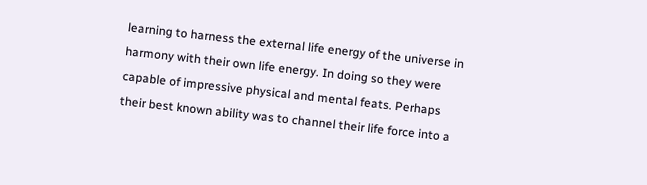learning to harness the external life energy of the universe in harmony with their own life energy. In doing so they were capable of impressive physical and mental feats. Perhaps their best known ability was to channel their life force into a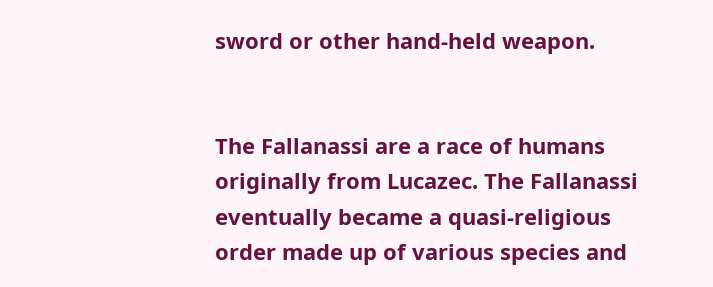sword or other hand-held weapon.


The Fallanassi are a race of humans originally from Lucazec. The Fallanassi eventually became a quasi-religious order made up of various species and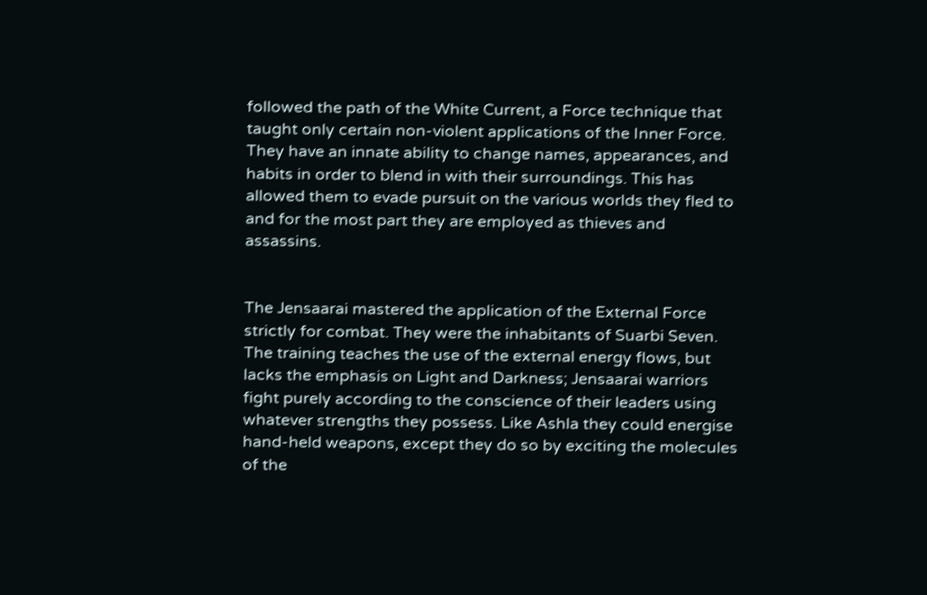followed the path of the White Current, a Force technique that taught only certain non-violent applications of the Inner Force. They have an innate ability to change names, appearances, and habits in order to blend in with their surroundings. This has allowed them to evade pursuit on the various worlds they fled to and for the most part they are employed as thieves and assassins.


The Jensaarai mastered the application of the External Force strictly for combat. They were the inhabitants of Suarbi Seven. The training teaches the use of the external energy flows, but lacks the emphasis on Light and Darkness; Jensaarai warriors fight purely according to the conscience of their leaders using whatever strengths they possess. Like Ashla they could energise hand-held weapons, except they do so by exciting the molecules of the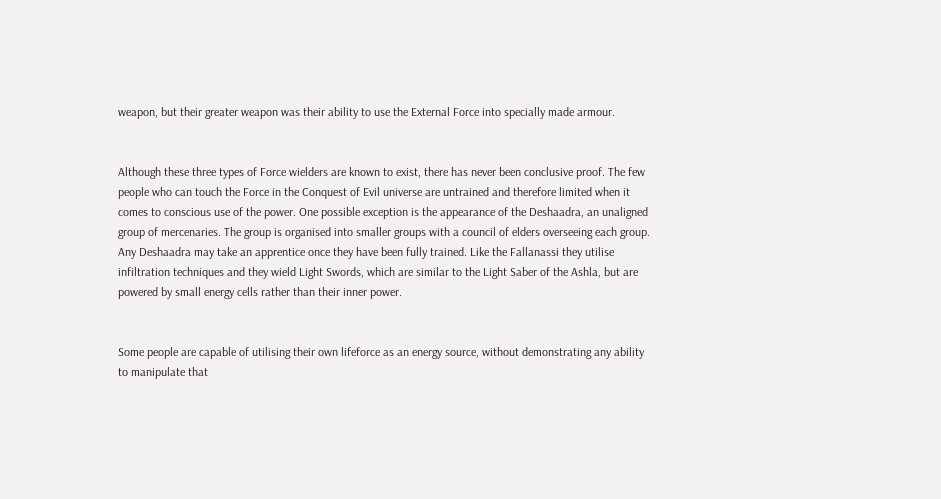weapon, but their greater weapon was their ability to use the External Force into specially made armour.


Although these three types of Force wielders are known to exist, there has never been conclusive proof. The few people who can touch the Force in the Conquest of Evil universe are untrained and therefore limited when it comes to conscious use of the power. One possible exception is the appearance of the Deshaadra, an unaligned group of mercenaries. The group is organised into smaller groups with a council of elders overseeing each group. Any Deshaadra may take an apprentice once they have been fully trained. Like the Fallanassi they utilise infiltration techniques and they wield Light Swords, which are similar to the Light Saber of the Ashla, but are powered by small energy cells rather than their inner power.


Some people are capable of utilising their own lifeforce as an energy source, without demonstrating any ability to manipulate that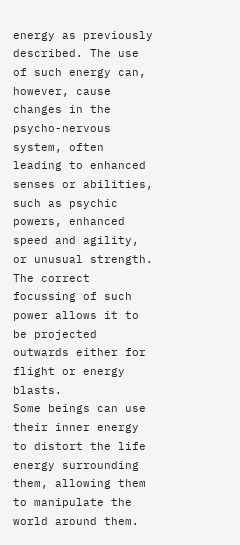energy as previously described. The use of such energy can, however, cause changes in the psycho-nervous system, often leading to enhanced senses or abilities, such as psychic powers, enhanced speed and agility, or unusual strength. The correct focussing of such power allows it to be projected outwards either for flight or energy blasts.
Some beings can use their inner energy to distort the life energy surrounding them, allowing them to manipulate the world around them.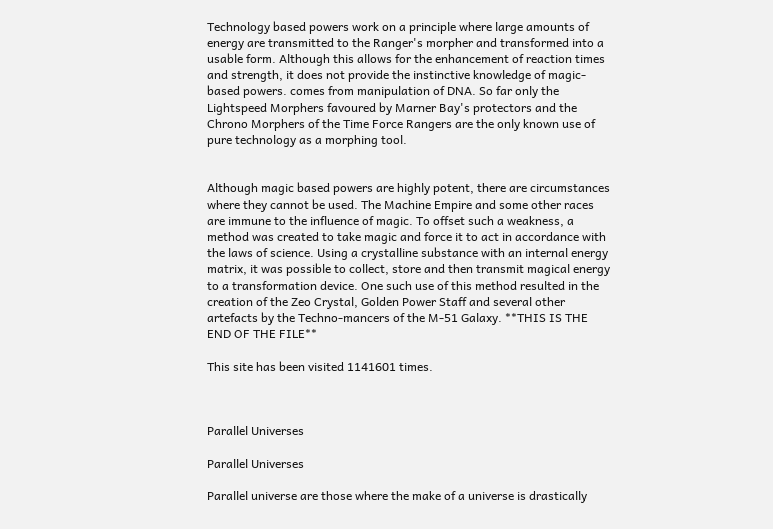Technology based powers work on a principle where large amounts of energy are transmitted to the Ranger's morpher and transformed into a usable form. Although this allows for the enhancement of reaction times and strength, it does not provide the instinctive knowledge of magic-based powers. comes from manipulation of DNA. So far only the Lightspeed Morphers favoured by Marner Bay's protectors and the Chrono Morphers of the Time Force Rangers are the only known use of pure technology as a morphing tool.


Although magic based powers are highly potent, there are circumstances where they cannot be used. The Machine Empire and some other races are immune to the influence of magic. To offset such a weakness, a method was created to take magic and force it to act in accordance with the laws of science. Using a crystalline substance with an internal energy matrix, it was possible to collect, store and then transmit magical energy to a transformation device. One such use of this method resulted in the creation of the Zeo Crystal, Golden Power Staff and several other artefacts by the Techno-mancers of the M-51 Galaxy. **THIS IS THE END OF THE FILE**

This site has been visited 1141601 times.



Parallel Universes

Parallel Universes

Parallel universe are those where the make of a universe is drastically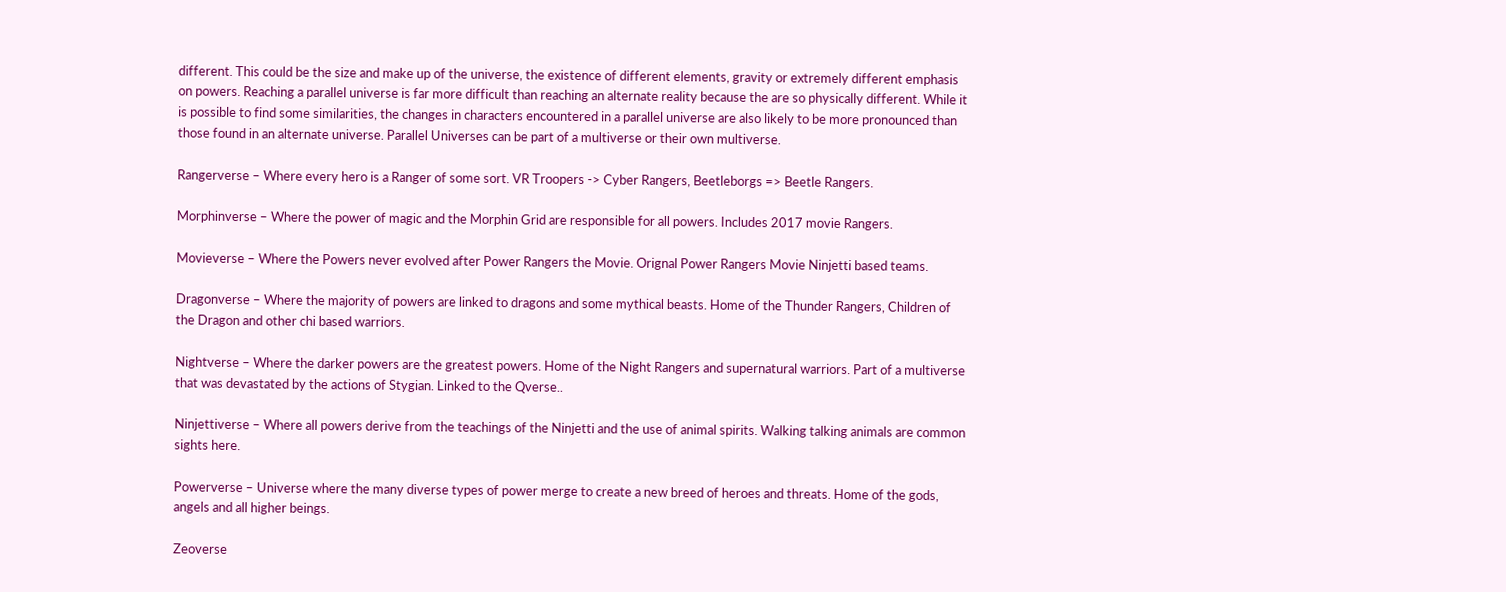different. This could be the size and make up of the universe, the existence of different elements, gravity or extremely different emphasis on powers. Reaching a parallel universe is far more difficult than reaching an alternate reality because the are so physically different. While it is possible to find some similarities, the changes in characters encountered in a parallel universe are also likely to be more pronounced than those found in an alternate universe. Parallel Universes can be part of a multiverse or their own multiverse.

Rangerverse – Where every hero is a Ranger of some sort. VR Troopers -> Cyber Rangers, Beetleborgs => Beetle Rangers.

Morphinverse – Where the power of magic and the Morphin Grid are responsible for all powers. Includes 2017 movie Rangers.

Movieverse – Where the Powers never evolved after Power Rangers the Movie. Orignal Power Rangers Movie Ninjetti based teams.

Dragonverse – Where the majority of powers are linked to dragons and some mythical beasts. Home of the Thunder Rangers, Children of the Dragon and other chi based warriors.

Nightverse – Where the darker powers are the greatest powers. Home of the Night Rangers and supernatural warriors. Part of a multiverse that was devastated by the actions of Stygian. Linked to the Qverse..

Ninjettiverse – Where all powers derive from the teachings of the Ninjetti and the use of animal spirits. Walking talking animals are common sights here.

Powerverse – Universe where the many diverse types of power merge to create a new breed of heroes and threats. Home of the gods, angels and all higher beings.

Zeoverse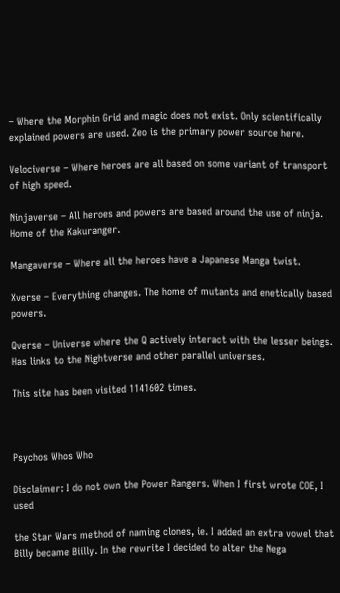– Where the Morphin Grid and magic does not exist. Only scientifically explained powers are used. Zeo is the primary power source here.

Velociverse – Where heroes are all based on some variant of transport of high speed.

Ninjaverse – All heroes and powers are based around the use of ninja. Home of the Kakuranger.

Mangaverse – Where all the heroes have a Japanese Manga twist.

Xverse – Everything changes. The home of mutants and enetically based powers.

Qverse – Universe where the Q actively interact with the lesser beings. Has links to the Nightverse and other parallel universes.

This site has been visited 1141602 times.



Psychos Whos Who

Disclaimer: I do not own the Power Rangers. When I first wrote COE, I used

the Star Wars method of naming clones, ie. I added an extra vowel that Billy became Biilly. In the rewrite I decided to alter the Nega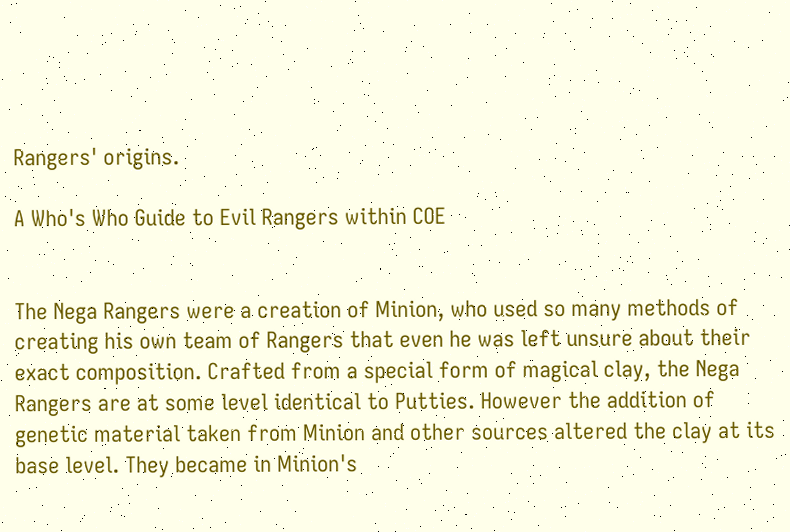Rangers' origins.

A Who's Who Guide to Evil Rangers within COE


The Nega Rangers were a creation of Minion, who used so many methods of creating his own team of Rangers that even he was left unsure about their exact composition. Crafted from a special form of magical clay, the Nega Rangers are at some level identical to Putties. However the addition of genetic material taken from Minion and other sources altered the clay at its base level. They became in Minion's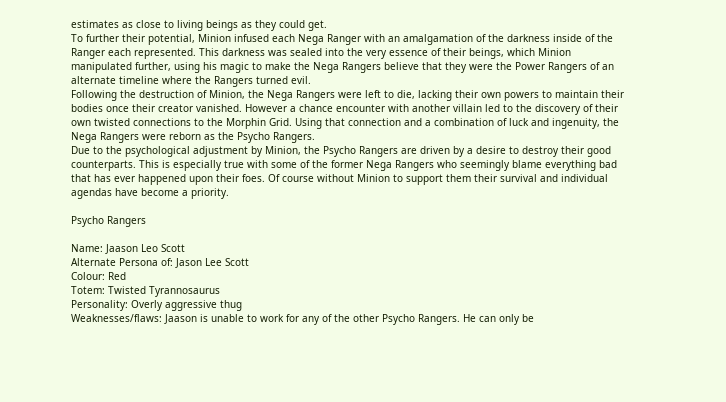estimates as close to living beings as they could get.
To further their potential, Minion infused each Nega Ranger with an amalgamation of the darkness inside of the Ranger each represented. This darkness was sealed into the very essence of their beings, which Minion manipulated further, using his magic to make the Nega Rangers believe that they were the Power Rangers of an alternate timeline where the Rangers turned evil.
Following the destruction of Minion, the Nega Rangers were left to die, lacking their own powers to maintain their bodies once their creator vanished. However a chance encounter with another villain led to the discovery of their own twisted connections to the Morphin Grid. Using that connection and a combination of luck and ingenuity, the Nega Rangers were reborn as the Psycho Rangers.
Due to the psychological adjustment by Minion, the Psycho Rangers are driven by a desire to destroy their good counterparts. This is especially true with some of the former Nega Rangers who seemingly blame everything bad that has ever happened upon their foes. Of course without Minion to support them their survival and individual agendas have become a priority.

Psycho Rangers

Name: Jaason Leo Scott
Alternate Persona of: Jason Lee Scott
Colour: Red
Totem: Twisted Tyrannosaurus
Personality: Overly aggressive thug
Weaknesses/flaws: Jaason is unable to work for any of the other Psycho Rangers. He can only be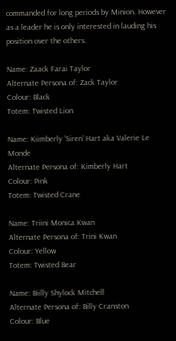commanded for long periods by Minion. However as a leader he is only interested in lauding his position over the others.

Name: Zaack Farai Taylor
Alternate Persona of: Zack Taylor
Colour: Black
Totem: Twisted Lion

Name: Kiimberly 'Siren' Hart aka Valerie Le Monde
Alternate Persona of: Kimberly Hart
Colour: Pink
Totem: Twisted Crane

Name: Triini Monica Kwan
Alternate Persona of: Trini Kwan
Colour: Yellow
Totem: Twisted Bear

Name: Biilly Shylock Mitchell
Alternate Persona of: Billy Cranston
Colour: Blue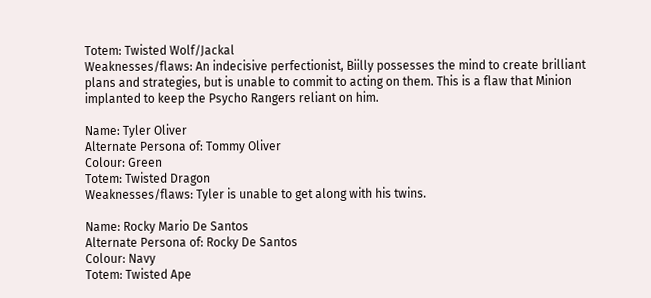Totem: Twisted Wolf/Jackal
Weaknesses/flaws: An indecisive perfectionist, Biilly possesses the mind to create brilliant plans and strategies, but is unable to commit to acting on them. This is a flaw that Minion implanted to keep the Psycho Rangers reliant on him.

Name: Tyler Oliver
Alternate Persona of: Tommy Oliver
Colour: Green
Totem: Twisted Dragon
Weaknesses/flaws: Tyler is unable to get along with his twins.

Name: Rocky Mario De Santos
Alternate Persona of: Rocky De Santos
Colour: Navy
Totem: Twisted Ape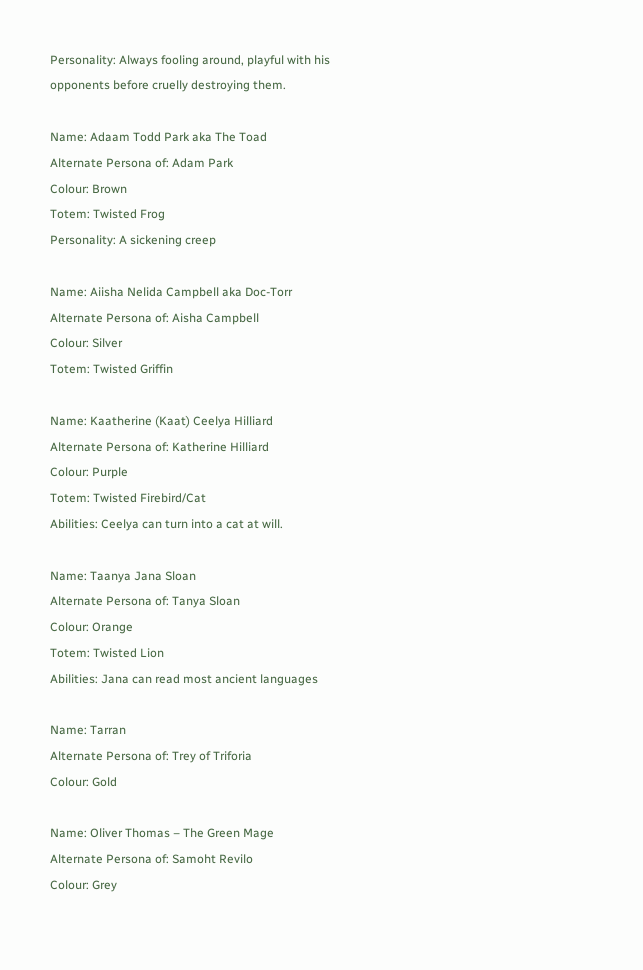Personality: Always fooling around, playful with his opponents before cruelly destroying them.

Name: Adaam Todd Park aka The Toad
Alternate Persona of: Adam Park
Colour: Brown
Totem: Twisted Frog
Personality: A sickening creep

Name: Aiisha Nelida Campbell aka Doc-Torr
Alternate Persona of: Aisha Campbell
Colour: Silver
Totem: Twisted Griffin

Name: Kaatherine (Kaat) Ceelya Hilliard
Alternate Persona of: Katherine Hilliard
Colour: Purple
Totem: Twisted Firebird/Cat
Abilities: Ceelya can turn into a cat at will.

Name: Taanya Jana Sloan
Alternate Persona of: Tanya Sloan
Colour: Orange
Totem: Twisted Lion
Abilities: Jana can read most ancient languages

Name: Tarran
Alternate Persona of: Trey of Triforia
Colour: Gold

Name: Oliver Thomas – The Green Mage
Alternate Persona of: Samoht Revilo
Colour: Grey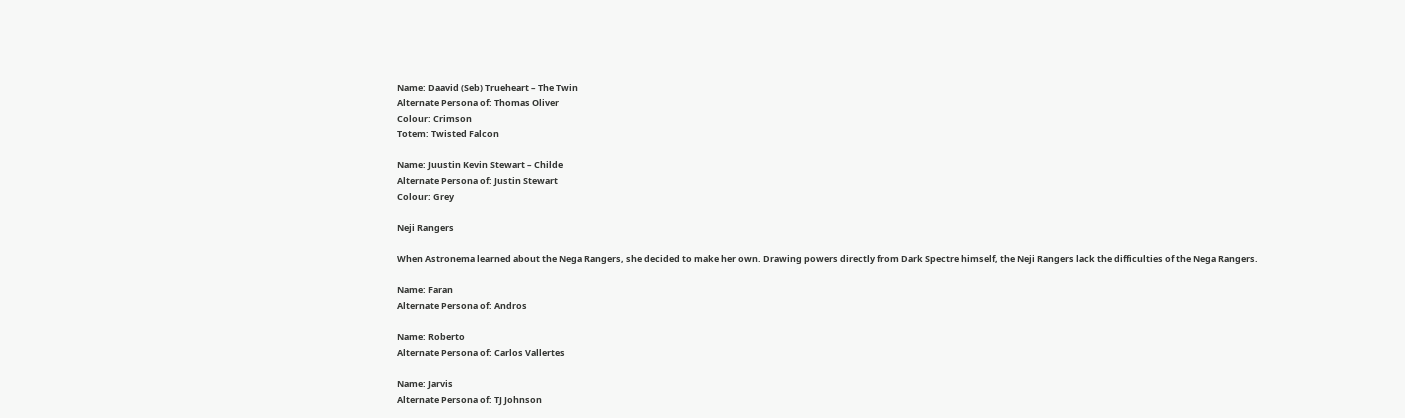Name: Daavid (Seb) Trueheart – The Twin
Alternate Persona of: Thomas Oliver
Colour: Crimson
Totem: Twisted Falcon

Name: Juustin Kevin Stewart – Childe
Alternate Persona of: Justin Stewart
Colour: Grey

Neji Rangers

When Astronema learned about the Nega Rangers, she decided to make her own. Drawing powers directly from Dark Spectre himself, the Neji Rangers lack the difficulties of the Nega Rangers.

Name: Faran
Alternate Persona of: Andros

Name: Roberto
Alternate Persona of: Carlos Vallertes

Name: Jarvis
Alternate Persona of: TJ Johnson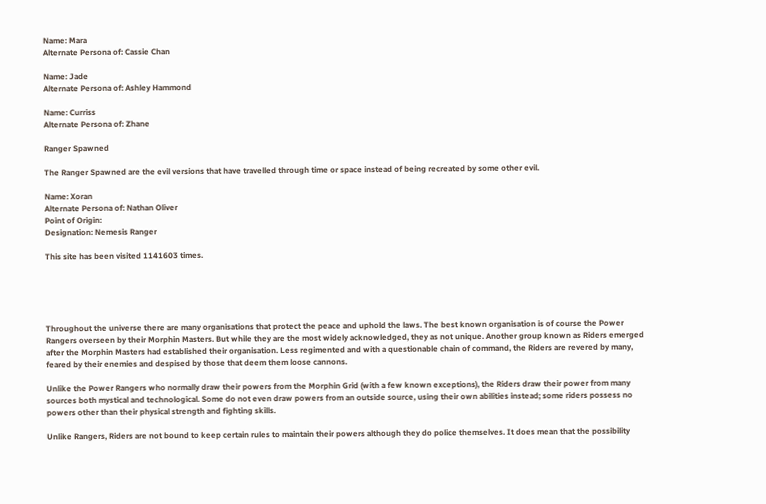Name: Mara
Alternate Persona of: Cassie Chan

Name: Jade
Alternate Persona of: Ashley Hammond

Name: Curriss
Alternate Persona of: Zhane

Ranger Spawned

The Ranger Spawned are the evil versions that have travelled through time or space instead of being recreated by some other evil.

Name: Xoran
Alternate Persona of: Nathan Oliver
Point of Origin:
Designation: Nemesis Ranger

This site has been visited 1141603 times.





Throughout the universe there are many organisations that protect the peace and uphold the laws. The best known organisation is of course the Power Rangers overseen by their Morphin Masters. But while they are the most widely acknowledged, they as not unique. Another group known as Riders emerged after the Morphin Masters had established their organisation. Less regimented and with a questionable chain of command, the Riders are revered by many, feared by their enemies and despised by those that deem them loose cannons.

Unlike the Power Rangers who normally draw their powers from the Morphin Grid (with a few known exceptions), the Riders draw their power from many sources both mystical and technological. Some do not even draw powers from an outside source, using their own abilities instead; some riders possess no powers other than their physical strength and fighting skills.

Unlike Rangers, Riders are not bound to keep certain rules to maintain their powers although they do police themselves. It does mean that the possibility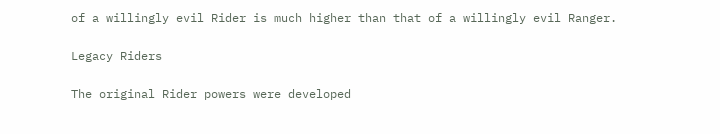of a willingly evil Rider is much higher than that of a willingly evil Ranger.

Legacy Riders

The original Rider powers were developed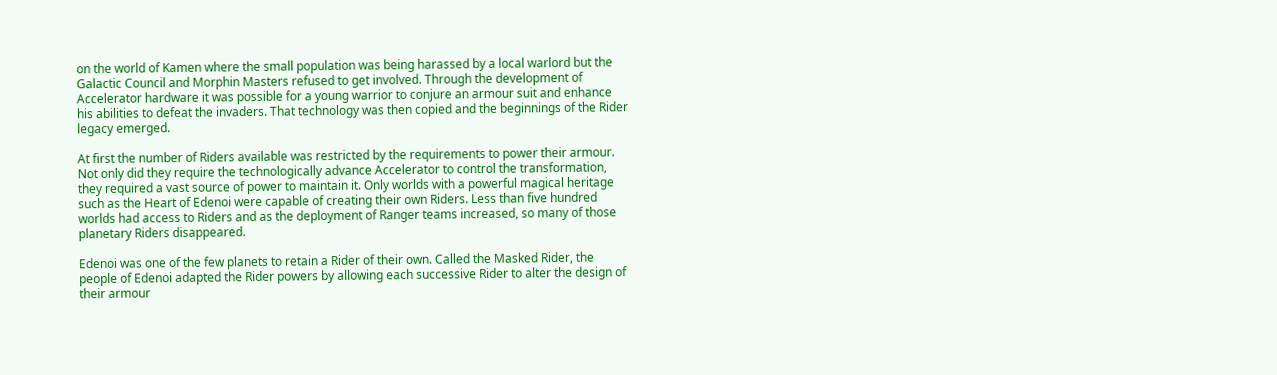on the world of Kamen where the small population was being harassed by a local warlord but the Galactic Council and Morphin Masters refused to get involved. Through the development of Accelerator hardware it was possible for a young warrior to conjure an armour suit and enhance his abilities to defeat the invaders. That technology was then copied and the beginnings of the Rider legacy emerged.

At first the number of Riders available was restricted by the requirements to power their armour. Not only did they require the technologically advance Accelerator to control the transformation, they required a vast source of power to maintain it. Only worlds with a powerful magical heritage such as the Heart of Edenoi were capable of creating their own Riders. Less than five hundred worlds had access to Riders and as the deployment of Ranger teams increased, so many of those planetary Riders disappeared.

Edenoi was one of the few planets to retain a Rider of their own. Called the Masked Rider, the people of Edenoi adapted the Rider powers by allowing each successive Rider to alter the design of their armour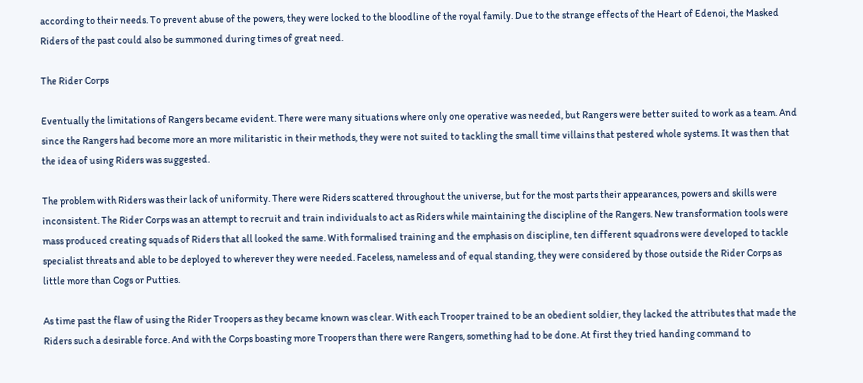according to their needs. To prevent abuse of the powers, they were locked to the bloodline of the royal family. Due to the strange effects of the Heart of Edenoi, the Masked Riders of the past could also be summoned during times of great need.

The Rider Corps

Eventually the limitations of Rangers became evident. There were many situations where only one operative was needed, but Rangers were better suited to work as a team. And since the Rangers had become more an more militaristic in their methods, they were not suited to tackling the small time villains that pestered whole systems. It was then that the idea of using Riders was suggested.

The problem with Riders was their lack of uniformity. There were Riders scattered throughout the universe, but for the most parts their appearances, powers and skills were inconsistent. The Rider Corps was an attempt to recruit and train individuals to act as Riders while maintaining the discipline of the Rangers. New transformation tools were mass produced creating squads of Riders that all looked the same. With formalised training and the emphasis on discipline, ten different squadrons were developed to tackle specialist threats and able to be deployed to wherever they were needed. Faceless, nameless and of equal standing, they were considered by those outside the Rider Corps as little more than Cogs or Putties.

As time past the flaw of using the Rider Troopers as they became known was clear. With each Trooper trained to be an obedient soldier, they lacked the attributes that made the Riders such a desirable force. And with the Corps boasting more Troopers than there were Rangers, something had to be done. At first they tried handing command to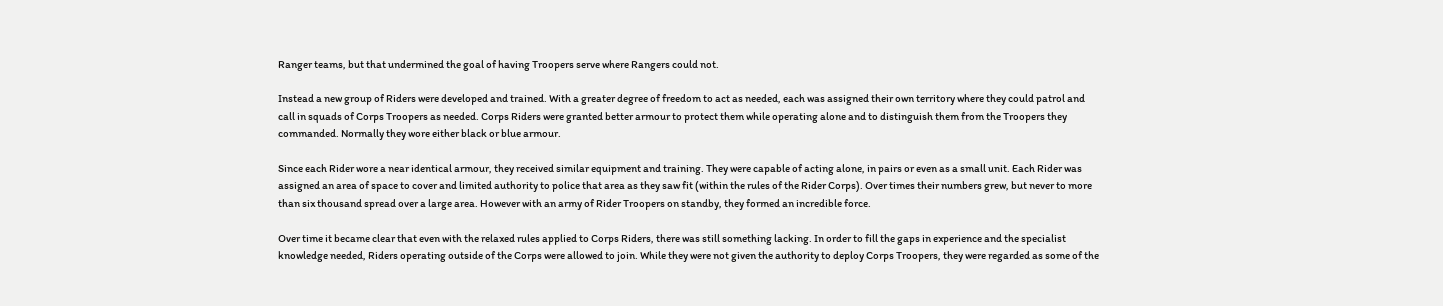Ranger teams, but that undermined the goal of having Troopers serve where Rangers could not.

Instead a new group of Riders were developed and trained. With a greater degree of freedom to act as needed, each was assigned their own territory where they could patrol and call in squads of Corps Troopers as needed. Corps Riders were granted better armour to protect them while operating alone and to distinguish them from the Troopers they commanded. Normally they wore either black or blue armour.

Since each Rider wore a near identical armour, they received similar equipment and training. They were capable of acting alone, in pairs or even as a small unit. Each Rider was assigned an area of space to cover and limited authority to police that area as they saw fit (within the rules of the Rider Corps). Over times their numbers grew, but never to more than six thousand spread over a large area. However with an army of Rider Troopers on standby, they formed an incredible force.

Over time it became clear that even with the relaxed rules applied to Corps Riders, there was still something lacking. In order to fill the gaps in experience and the specialist knowledge needed, Riders operating outside of the Corps were allowed to join. While they were not given the authority to deploy Corps Troopers, they were regarded as some of the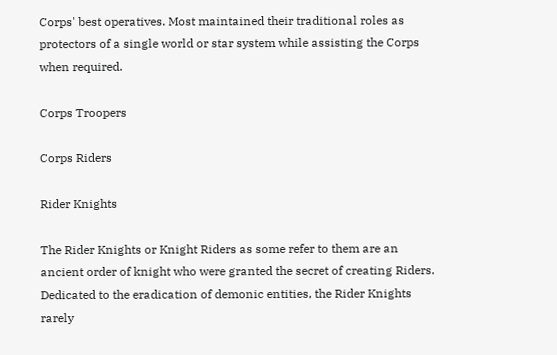Corps' best operatives. Most maintained their traditional roles as protectors of a single world or star system while assisting the Corps when required.

Corps Troopers

Corps Riders

Rider Knights

The Rider Knights or Knight Riders as some refer to them are an ancient order of knight who were granted the secret of creating Riders. Dedicated to the eradication of demonic entities, the Rider Knights rarely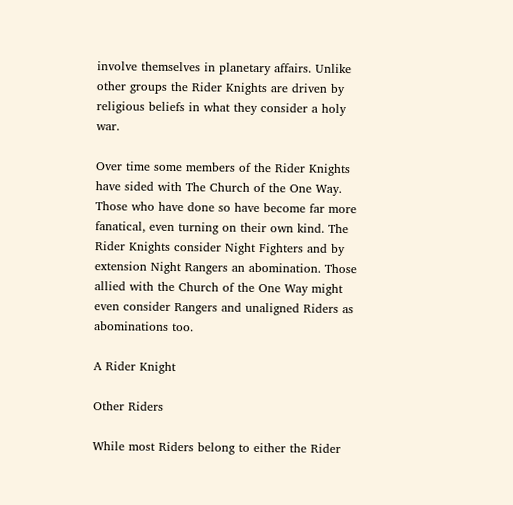involve themselves in planetary affairs. Unlike other groups the Rider Knights are driven by religious beliefs in what they consider a holy war.

Over time some members of the Rider Knights have sided with The Church of the One Way. Those who have done so have become far more fanatical, even turning on their own kind. The Rider Knights consider Night Fighters and by extension Night Rangers an abomination. Those allied with the Church of the One Way might even consider Rangers and unaligned Riders as abominations too.

A Rider Knight

Other Riders

While most Riders belong to either the Rider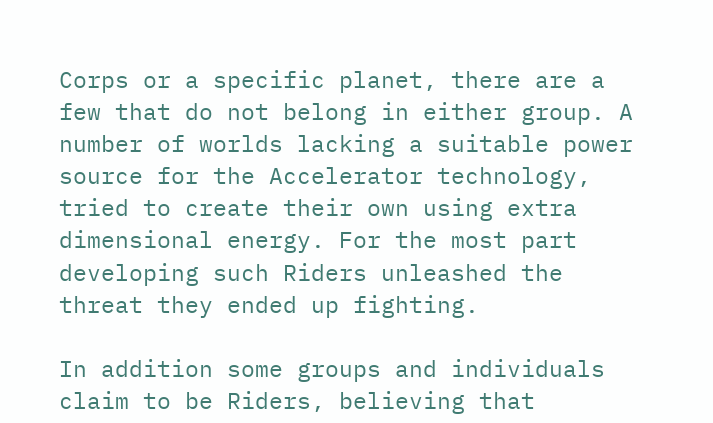Corps or a specific planet, there are a few that do not belong in either group. A number of worlds lacking a suitable power source for the Accelerator technology, tried to create their own using extra dimensional energy. For the most part developing such Riders unleashed the threat they ended up fighting.

In addition some groups and individuals claim to be Riders, believing that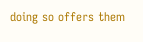doing so offers them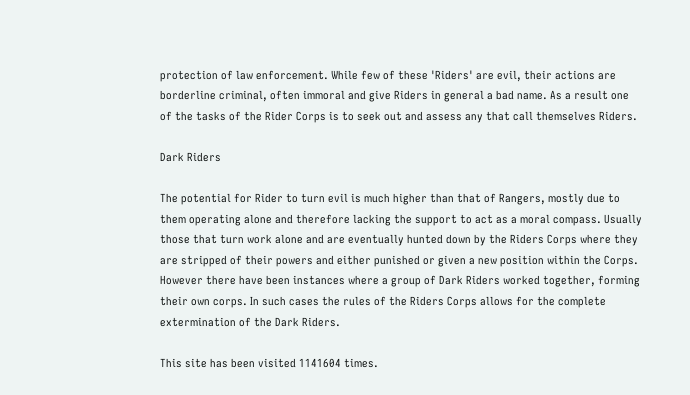protection of law enforcement. While few of these 'Riders' are evil, their actions are borderline criminal, often immoral and give Riders in general a bad name. As a result one of the tasks of the Rider Corps is to seek out and assess any that call themselves Riders.

Dark Riders

The potential for Rider to turn evil is much higher than that of Rangers, mostly due to them operating alone and therefore lacking the support to act as a moral compass. Usually those that turn work alone and are eventually hunted down by the Riders Corps where they are stripped of their powers and either punished or given a new position within the Corps. However there have been instances where a group of Dark Riders worked together, forming their own corps. In such cases the rules of the Riders Corps allows for the complete extermination of the Dark Riders.

This site has been visited 1141604 times.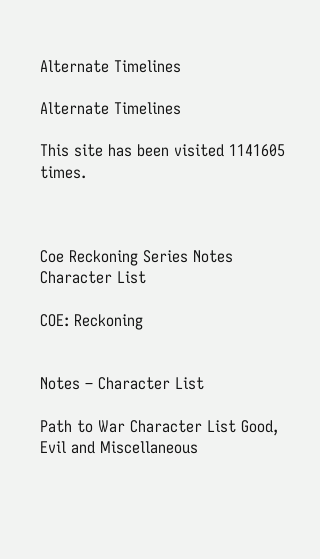Alternate Timelines

Alternate Timelines

This site has been visited 1141605 times.



Coe Reckoning Series Notes Character List

COE: Reckoning


Notes – Character List

Path to War Character List Good, Evil and Miscellaneous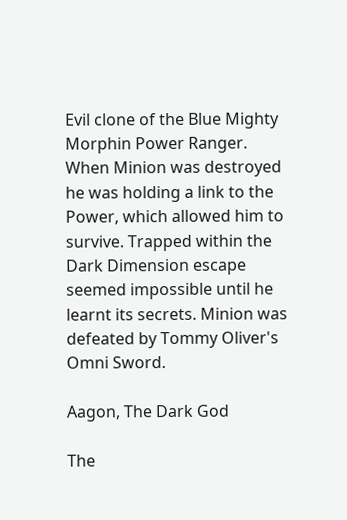Evil clone of the Blue Mighty Morphin Power Ranger. When Minion was destroyed he was holding a link to the Power, which allowed him to survive. Trapped within the Dark Dimension escape seemed impossible until he learnt its secrets. Minion was defeated by Tommy Oliver's Omni Sword.

Aagon, The Dark God

The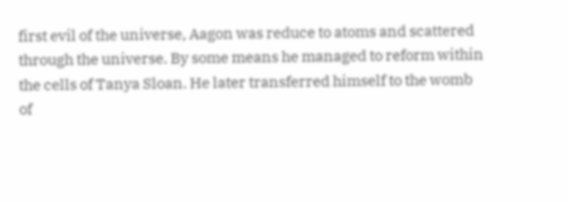first evil of the universe, Aagon was reduce to atoms and scattered through the universe. By some means he managed to reform within the cells of Tanya Sloan. He later transferred himself to the womb of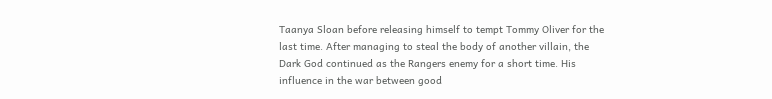Taanya Sloan before releasing himself to tempt Tommy Oliver for the last time. After managing to steal the body of another villain, the Dark God continued as the Rangers enemy for a short time. His influence in the war between good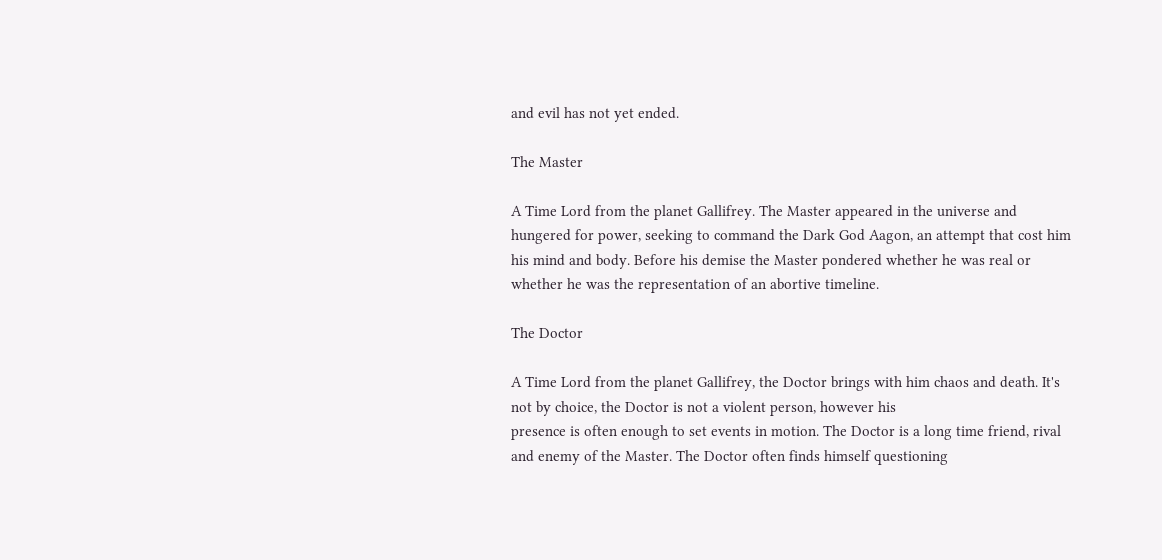and evil has not yet ended.

The Master

A Time Lord from the planet Gallifrey. The Master appeared in the universe and hungered for power, seeking to command the Dark God Aagon, an attempt that cost him his mind and body. Before his demise the Master pondered whether he was real or whether he was the representation of an abortive timeline.

The Doctor

A Time Lord from the planet Gallifrey, the Doctor brings with him chaos and death. It's not by choice, the Doctor is not a violent person, however his
presence is often enough to set events in motion. The Doctor is a long time friend, rival and enemy of the Master. The Doctor often finds himself questioning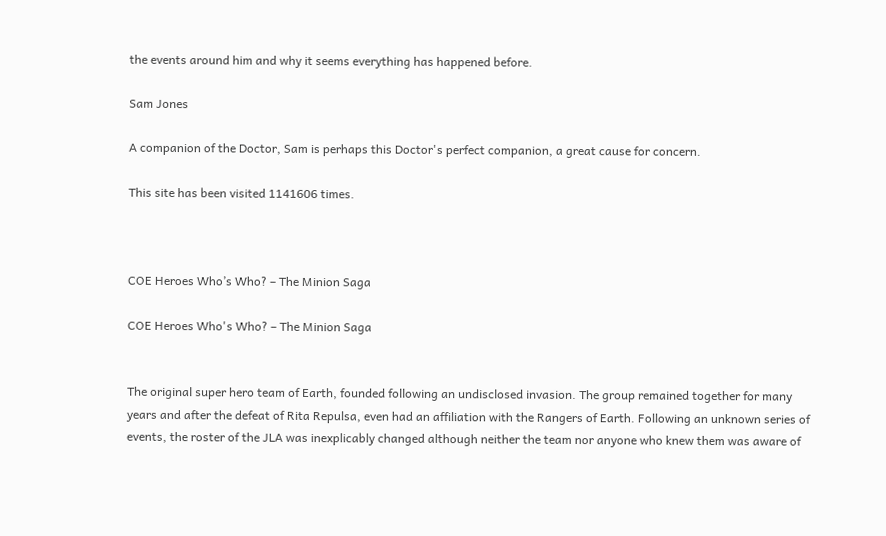the events around him and why it seems everything has happened before.

Sam Jones

A companion of the Doctor, Sam is perhaps this Doctor's perfect companion, a great cause for concern.

This site has been visited 1141606 times.



COE Heroes Who’s Who? – The Minion Saga

COE Heroes Who's Who? – The Minion Saga


The original super hero team of Earth, founded following an undisclosed invasion. The group remained together for many years and after the defeat of Rita Repulsa, even had an affiliation with the Rangers of Earth. Following an unknown series of events, the roster of the JLA was inexplicably changed although neither the team nor anyone who knew them was aware of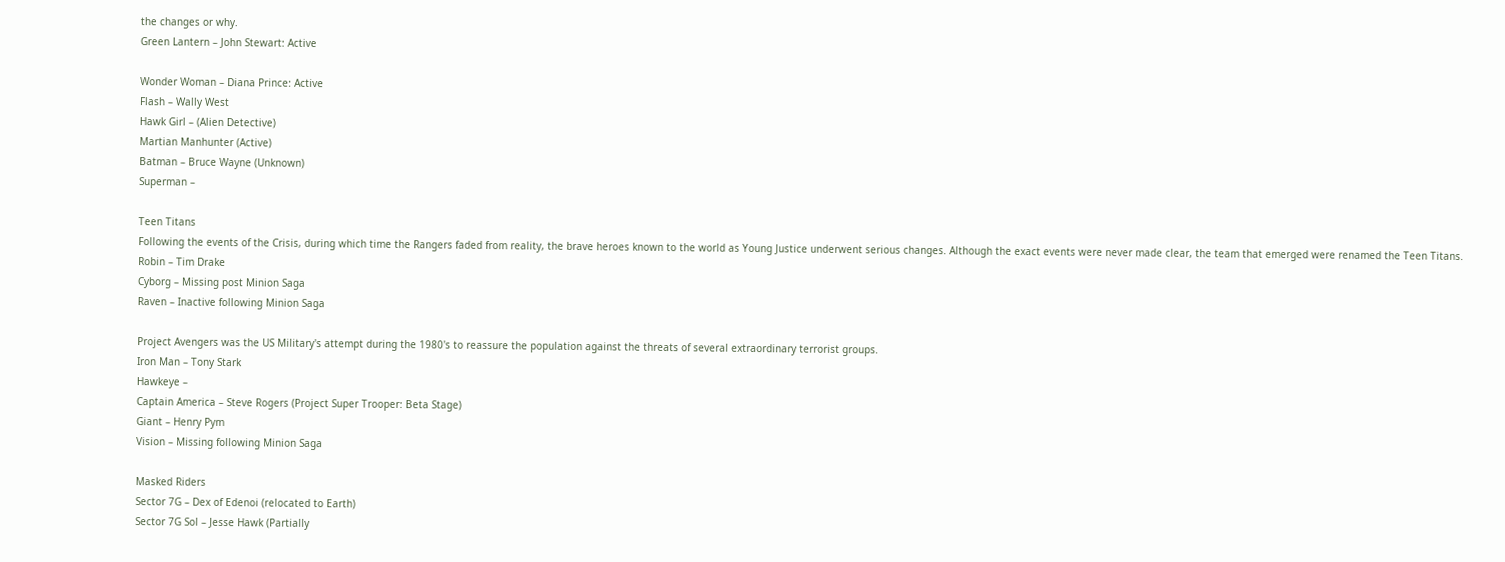the changes or why.
Green Lantern – John Stewart: Active

Wonder Woman – Diana Prince: Active
Flash – Wally West
Hawk Girl – (Alien Detective)
Martian Manhunter (Active)
Batman – Bruce Wayne (Unknown)
Superman –

Teen Titans
Following the events of the Crisis, during which time the Rangers faded from reality, the brave heroes known to the world as Young Justice underwent serious changes. Although the exact events were never made clear, the team that emerged were renamed the Teen Titans.
Robin – Tim Drake
Cyborg – Missing post Minion Saga
Raven – Inactive following Minion Saga

Project Avengers was the US Military's attempt during the 1980's to reassure the population against the threats of several extraordinary terrorist groups.
Iron Man – Tony Stark
Hawkeye –
Captain America – Steve Rogers (Project Super Trooper: Beta Stage)
Giant – Henry Pym
Vision – Missing following Minion Saga

Masked Riders
Sector 7G – Dex of Edenoi (relocated to Earth)
Sector 7G Sol – Jesse Hawk (Partially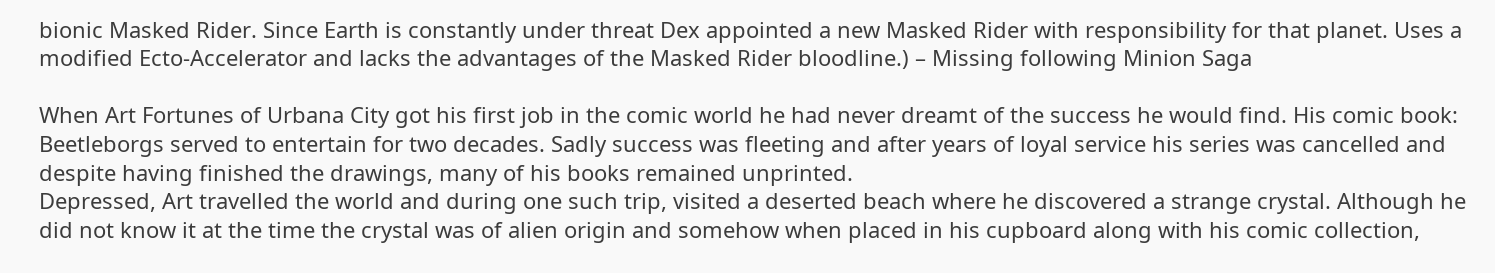bionic Masked Rider. Since Earth is constantly under threat Dex appointed a new Masked Rider with responsibility for that planet. Uses a modified Ecto-Accelerator and lacks the advantages of the Masked Rider bloodline.) – Missing following Minion Saga

When Art Fortunes of Urbana City got his first job in the comic world he had never dreamt of the success he would find. His comic book: Beetleborgs served to entertain for two decades. Sadly success was fleeting and after years of loyal service his series was cancelled and despite having finished the drawings, many of his books remained unprinted.
Depressed, Art travelled the world and during one such trip, visited a deserted beach where he discovered a strange crystal. Although he did not know it at the time the crystal was of alien origin and somehow when placed in his cupboard along with his comic collection,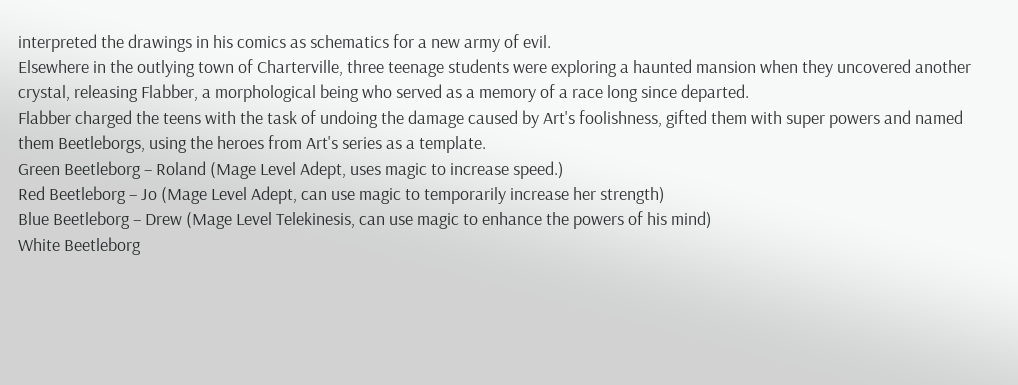interpreted the drawings in his comics as schematics for a new army of evil.
Elsewhere in the outlying town of Charterville, three teenage students were exploring a haunted mansion when they uncovered another crystal, releasing Flabber, a morphological being who served as a memory of a race long since departed.
Flabber charged the teens with the task of undoing the damage caused by Art's foolishness, gifted them with super powers and named them Beetleborgs, using the heroes from Art's series as a template.
Green Beetleborg – Roland (Mage Level Adept, uses magic to increase speed.)
Red Beetleborg – Jo (Mage Level Adept, can use magic to temporarily increase her strength)
Blue Beetleborg – Drew (Mage Level Telekinesis, can use magic to enhance the powers of his mind)
White Beetleborg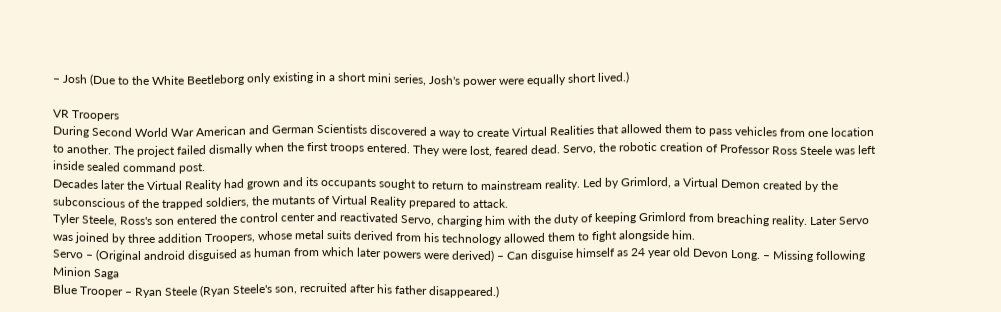– Josh (Due to the White Beetleborg only existing in a short mini series, Josh's power were equally short lived.)

VR Troopers
During Second World War American and German Scientists discovered a way to create Virtual Realities that allowed them to pass vehicles from one location to another. The project failed dismally when the first troops entered. They were lost, feared dead. Servo, the robotic creation of Professor Ross Steele was left inside sealed command post.
Decades later the Virtual Reality had grown and its occupants sought to return to mainstream reality. Led by Grimlord, a Virtual Demon created by the subconscious of the trapped soldiers, the mutants of Virtual Reality prepared to attack.
Tyler Steele, Ross's son entered the control center and reactivated Servo, charging him with the duty of keeping Grimlord from breaching reality. Later Servo was joined by three addition Troopers, whose metal suits derived from his technology allowed them to fight alongside him.
Servo – (Original android disguised as human from which later powers were derived) – Can disguise himself as 24 year old Devon Long. – Missing following Minion Saga
Blue Trooper – Ryan Steele (Ryan Steele's son, recruited after his father disappeared.)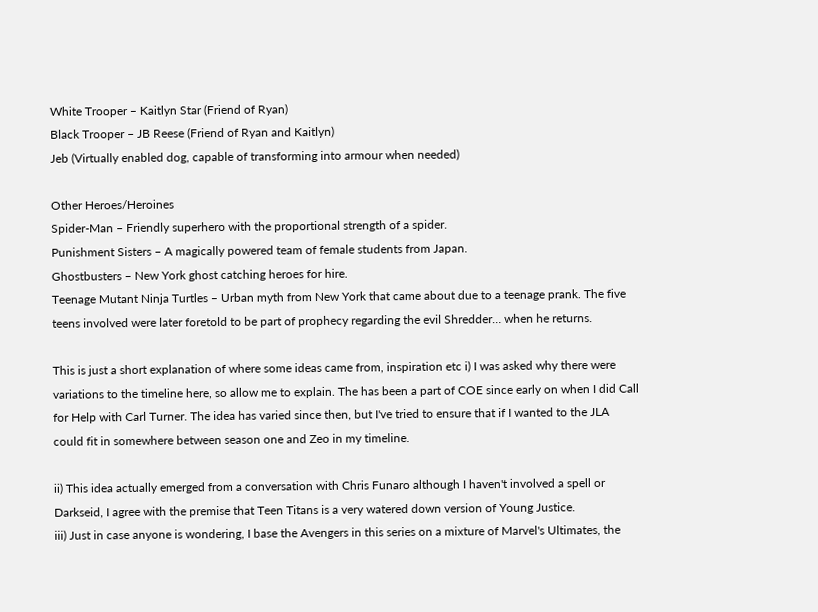White Trooper – Kaitlyn Star (Friend of Ryan)
Black Trooper – JB Reese (Friend of Ryan and Kaitlyn)
Jeb (Virtually enabled dog, capable of transforming into armour when needed)

Other Heroes/Heroines
Spider-Man – Friendly superhero with the proportional strength of a spider.
Punishment Sisters – A magically powered team of female students from Japan.
Ghostbusters – New York ghost catching heroes for hire.
Teenage Mutant Ninja Turtles – Urban myth from New York that came about due to a teenage prank. The five teens involved were later foretold to be part of prophecy regarding the evil Shredder… when he returns.

This is just a short explanation of where some ideas came from, inspiration etc i) I was asked why there were variations to the timeline here, so allow me to explain. The has been a part of COE since early on when I did Call for Help with Carl Turner. The idea has varied since then, but I've tried to ensure that if I wanted to the JLA could fit in somewhere between season one and Zeo in my timeline.

ii) This idea actually emerged from a conversation with Chris Funaro although I haven't involved a spell or Darkseid, I agree with the premise that Teen Titans is a very watered down version of Young Justice.
iii) Just in case anyone is wondering, I base the Avengers in this series on a mixture of Marvel's Ultimates, the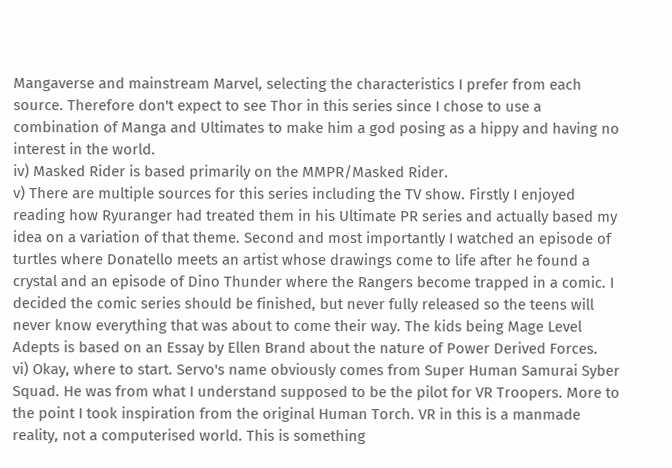Mangaverse and mainstream Marvel, selecting the characteristics I prefer from each source. Therefore don't expect to see Thor in this series since I chose to use a combination of Manga and Ultimates to make him a god posing as a hippy and having no interest in the world.
iv) Masked Rider is based primarily on the MMPR/Masked Rider.
v) There are multiple sources for this series including the TV show. Firstly I enjoyed reading how Ryuranger had treated them in his Ultimate PR series and actually based my idea on a variation of that theme. Second and most importantly I watched an episode of turtles where Donatello meets an artist whose drawings come to life after he found a crystal and an episode of Dino Thunder where the Rangers become trapped in a comic. I decided the comic series should be finished, but never fully released so the teens will never know everything that was about to come their way. The kids being Mage Level Adepts is based on an Essay by Ellen Brand about the nature of Power Derived Forces.
vi) Okay, where to start. Servo's name obviously comes from Super Human Samurai Syber Squad. He was from what I understand supposed to be the pilot for VR Troopers. More to the point I took inspiration from the original Human Torch. VR in this is a manmade reality, not a computerised world. This is something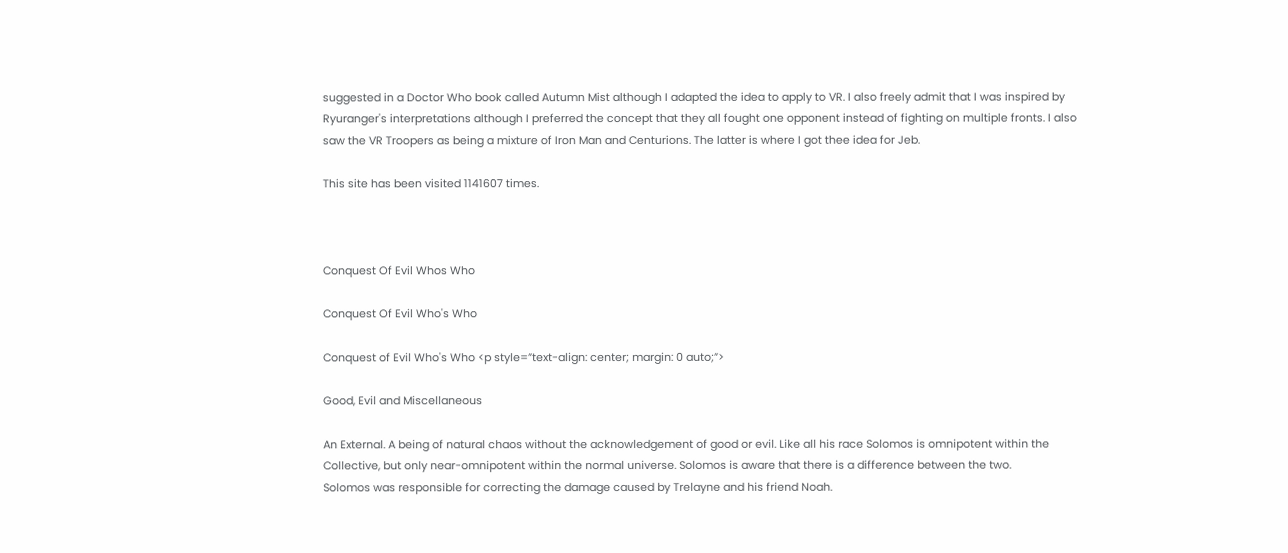suggested in a Doctor Who book called Autumn Mist although I adapted the idea to apply to VR. I also freely admit that I was inspired by Ryuranger's interpretations although I preferred the concept that they all fought one opponent instead of fighting on multiple fronts. I also saw the VR Troopers as being a mixture of Iron Man and Centurions. The latter is where I got thee idea for Jeb.

This site has been visited 1141607 times.



Conquest Of Evil Whos Who

Conquest Of Evil Who's Who

Conquest of Evil Who's Who <p style=”text-align: center; margin: 0 auto;”>

Good, Evil and Miscellaneous

An External. A being of natural chaos without the acknowledgement of good or evil. Like all his race Solomos is omnipotent within the Collective, but only near-omnipotent within the normal universe. Solomos is aware that there is a difference between the two.
Solomos was responsible for correcting the damage caused by Trelayne and his friend Noah.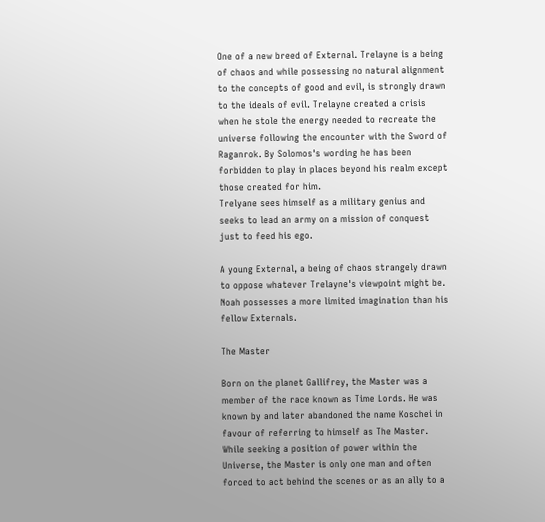One of a new breed of External. Trelayne is a being of chaos and while possessing no natural alignment to the concepts of good and evil, is strongly drawn to the ideals of evil. Trelayne created a crisis when he stole the energy needed to recreate the universe following the encounter with the Sword of Raganrok. By Solomos's wording he has been forbidden to play in places beyond his realm except those created for him.
Trelyane sees himself as a military genius and seeks to lead an army on a mission of conquest just to feed his ego.

A young External, a being of chaos strangely drawn to oppose whatever Trelayne's viewpoint might be. Noah possesses a more limited imagination than his fellow Externals.

The Master

Born on the planet Gallifrey, the Master was a member of the race known as Time Lords. He was known by and later abandoned the name Koschei in favour of referring to himself as The Master. While seeking a position of power within the Universe, the Master is only one man and often forced to act behind the scenes or as an ally to a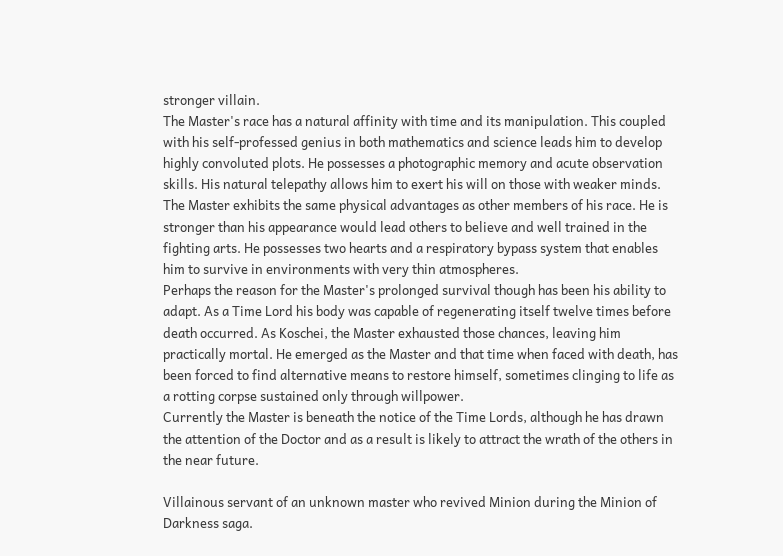stronger villain.
The Master's race has a natural affinity with time and its manipulation. This coupled with his self-professed genius in both mathematics and science leads him to develop highly convoluted plots. He possesses a photographic memory and acute observation skills. His natural telepathy allows him to exert his will on those with weaker minds.
The Master exhibits the same physical advantages as other members of his race. He is stronger than his appearance would lead others to believe and well trained in the fighting arts. He possesses two hearts and a respiratory bypass system that enables him to survive in environments with very thin atmospheres.
Perhaps the reason for the Master's prolonged survival though has been his ability to adapt. As a Time Lord his body was capable of regenerating itself twelve times before death occurred. As Koschei, the Master exhausted those chances, leaving him practically mortal. He emerged as the Master and that time when faced with death, has been forced to find alternative means to restore himself, sometimes clinging to life as a rotting corpse sustained only through willpower.
Currently the Master is beneath the notice of the Time Lords, although he has drawn the attention of the Doctor and as a result is likely to attract the wrath of the others in the near future.

Villainous servant of an unknown master who revived Minion during the Minion of Darkness saga.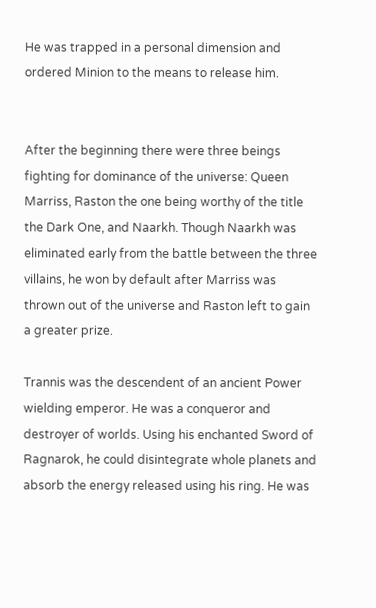He was trapped in a personal dimension and ordered Minion to the means to release him.


After the beginning there were three beings fighting for dominance of the universe: Queen Marriss, Raston the one being worthy of the title the Dark One, and Naarkh. Though Naarkh was eliminated early from the battle between the three villains, he won by default after Marriss was thrown out of the universe and Raston left to gain a greater prize.

Trannis was the descendent of an ancient Power wielding emperor. He was a conqueror and destroyer of worlds. Using his enchanted Sword of Ragnarok, he could disintegrate whole planets and absorb the energy released using his ring. He was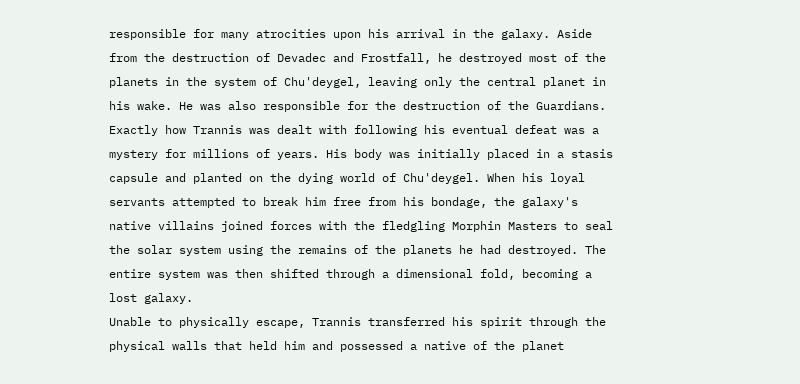responsible for many atrocities upon his arrival in the galaxy. Aside from the destruction of Devadec and Frostfall, he destroyed most of the planets in the system of Chu'deygel, leaving only the central planet in his wake. He was also responsible for the destruction of the Guardians.
Exactly how Trannis was dealt with following his eventual defeat was a mystery for millions of years. His body was initially placed in a stasis capsule and planted on the dying world of Chu'deygel. When his loyal servants attempted to break him free from his bondage, the galaxy's native villains joined forces with the fledgling Morphin Masters to seal the solar system using the remains of the planets he had destroyed. The entire system was then shifted through a dimensional fold, becoming a lost galaxy.
Unable to physically escape, Trannis transferred his spirit through the physical walls that held him and possessed a native of the planet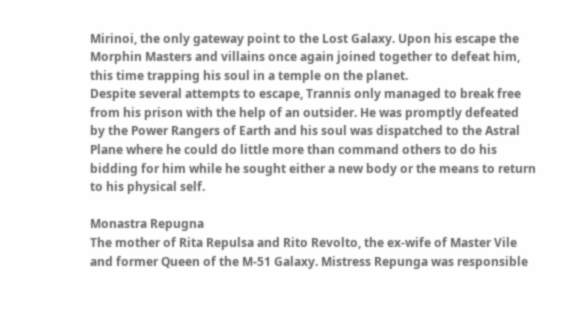Mirinoi, the only gateway point to the Lost Galaxy. Upon his escape the Morphin Masters and villains once again joined together to defeat him, this time trapping his soul in a temple on the planet.
Despite several attempts to escape, Trannis only managed to break free from his prison with the help of an outsider. He was promptly defeated by the Power Rangers of Earth and his soul was dispatched to the Astral Plane where he could do little more than command others to do his bidding for him while he sought either a new body or the means to return to his physical self.

Monastra Repugna
The mother of Rita Repulsa and Rito Revolto, the ex-wife of Master Vile and former Queen of the M-51 Galaxy. Mistress Repunga was responsible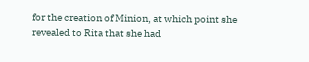for the creation of Minion, at which point she revealed to Rita that she had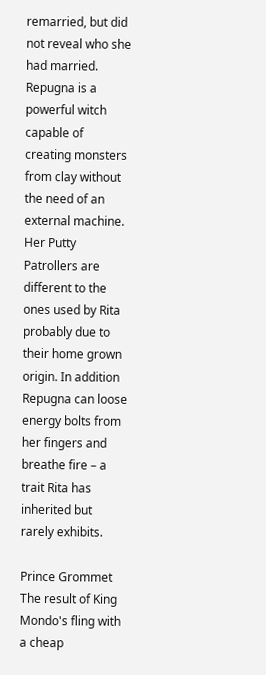remarried, but did not reveal who she had married.
Repugna is a powerful witch capable of creating monsters from clay without the need of an external machine. Her Putty Patrollers are different to the ones used by Rita probably due to their home grown origin. In addition Repugna can loose energy bolts from her fingers and breathe fire – a trait Rita has inherited but rarely exhibits.

Prince Grommet
The result of King Mondo's fling with a cheap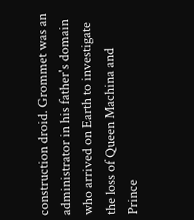construction droid. Grommet was an administrator in his father's domain who arrived on Earth to investigate the loss of Queen Machina and Prince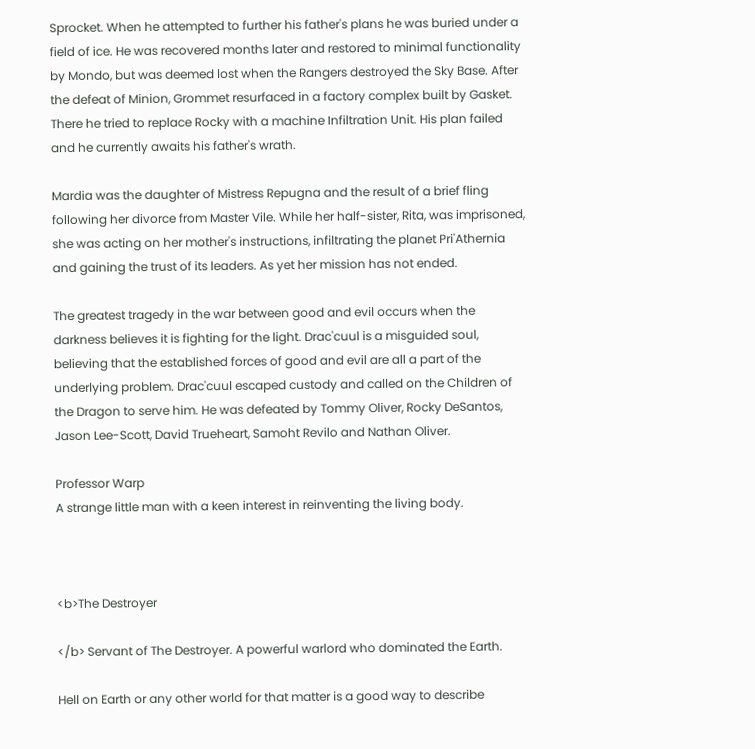Sprocket. When he attempted to further his father's plans he was buried under a field of ice. He was recovered months later and restored to minimal functionality by Mondo, but was deemed lost when the Rangers destroyed the Sky Base. After the defeat of Minion, Grommet resurfaced in a factory complex built by Gasket. There he tried to replace Rocky with a machine Infiltration Unit. His plan failed and he currently awaits his father's wrath.

Mardia was the daughter of Mistress Repugna and the result of a brief fling following her divorce from Master Vile. While her half-sister, Rita, was imprisoned, she was acting on her mother's instructions, infiltrating the planet Pri'Athernia and gaining the trust of its leaders. As yet her mission has not ended.

The greatest tragedy in the war between good and evil occurs when the darkness believes it is fighting for the light. Drac'cuul is a misguided soul, believing that the established forces of good and evil are all a part of the underlying problem. Drac'cuul escaped custody and called on the Children of the Dragon to serve him. He was defeated by Tommy Oliver, Rocky DeSantos, Jason Lee-Scott, David Trueheart, Samoht Revilo and Nathan Oliver.

Professor Warp
A strange little man with a keen interest in reinventing the living body.



<b>The Destroyer

</b> Servant of The Destroyer. A powerful warlord who dominated the Earth.

Hell on Earth or any other world for that matter is a good way to describe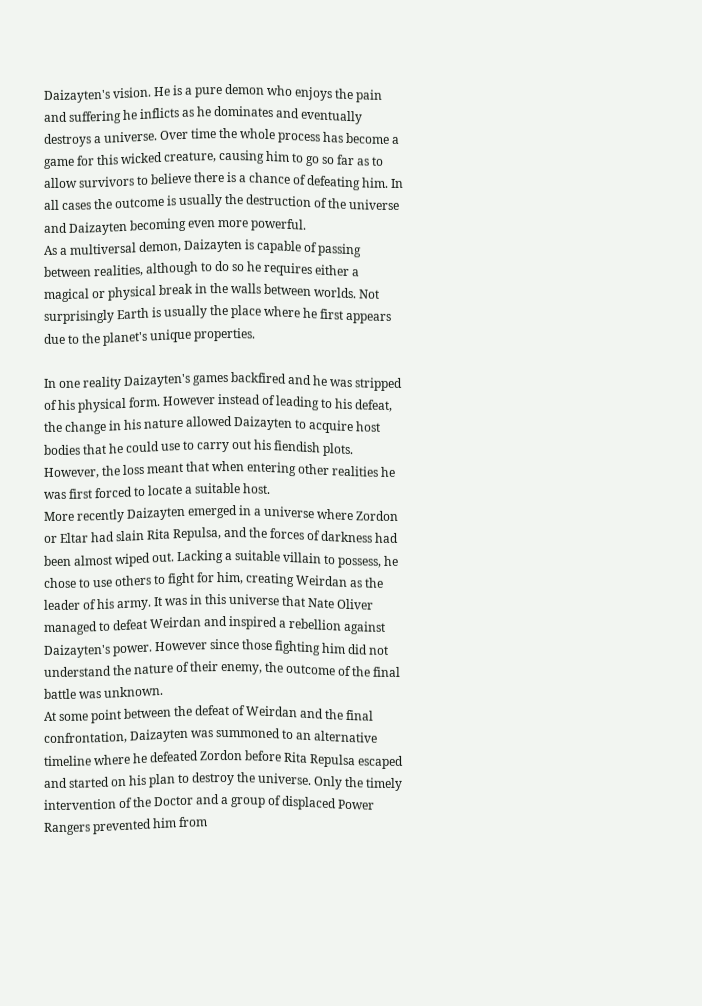Daizayten's vision. He is a pure demon who enjoys the pain and suffering he inflicts as he dominates and eventually destroys a universe. Over time the whole process has become a game for this wicked creature, causing him to go so far as to allow survivors to believe there is a chance of defeating him. In all cases the outcome is usually the destruction of the universe and Daizayten becoming even more powerful.
As a multiversal demon, Daizayten is capable of passing between realities, although to do so he requires either a magical or physical break in the walls between worlds. Not surprisingly Earth is usually the place where he first appears due to the planet's unique properties.

In one reality Daizayten's games backfired and he was stripped of his physical form. However instead of leading to his defeat, the change in his nature allowed Daizayten to acquire host bodies that he could use to carry out his fiendish plots. However, the loss meant that when entering other realities he was first forced to locate a suitable host.
More recently Daizayten emerged in a universe where Zordon or Eltar had slain Rita Repulsa, and the forces of darkness had been almost wiped out. Lacking a suitable villain to possess, he chose to use others to fight for him, creating Weirdan as the leader of his army. It was in this universe that Nate Oliver managed to defeat Weirdan and inspired a rebellion against Daizayten's power. However since those fighting him did not understand the nature of their enemy, the outcome of the final battle was unknown.
At some point between the defeat of Weirdan and the final confrontation, Daizayten was summoned to an alternative timeline where he defeated Zordon before Rita Repulsa escaped and started on his plan to destroy the universe. Only the timely intervention of the Doctor and a group of displaced Power Rangers prevented him from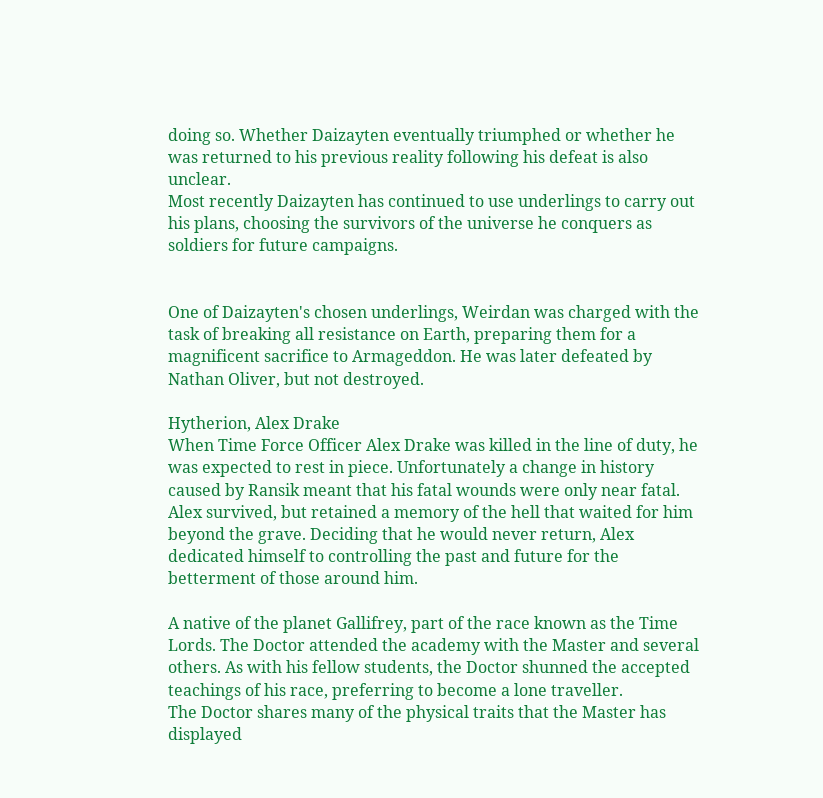doing so. Whether Daizayten eventually triumphed or whether he was returned to his previous reality following his defeat is also unclear.
Most recently Daizayten has continued to use underlings to carry out his plans, choosing the survivors of the universe he conquers as soldiers for future campaigns.


One of Daizayten's chosen underlings, Weirdan was charged with the task of breaking all resistance on Earth, preparing them for a magnificent sacrifice to Armageddon. He was later defeated by Nathan Oliver, but not destroyed.

Hytherion, Alex Drake
When Time Force Officer Alex Drake was killed in the line of duty, he was expected to rest in piece. Unfortunately a change in history caused by Ransik meant that his fatal wounds were only near fatal. Alex survived, but retained a memory of the hell that waited for him beyond the grave. Deciding that he would never return, Alex dedicated himself to controlling the past and future for the betterment of those around him.

A native of the planet Gallifrey, part of the race known as the Time Lords. The Doctor attended the academy with the Master and several others. As with his fellow students, the Doctor shunned the accepted teachings of his race, preferring to become a lone traveller.
The Doctor shares many of the physical traits that the Master has displayed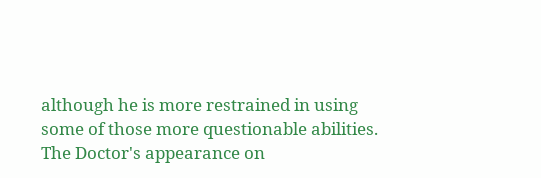although he is more restrained in using some of those more questionable abilities.
The Doctor's appearance on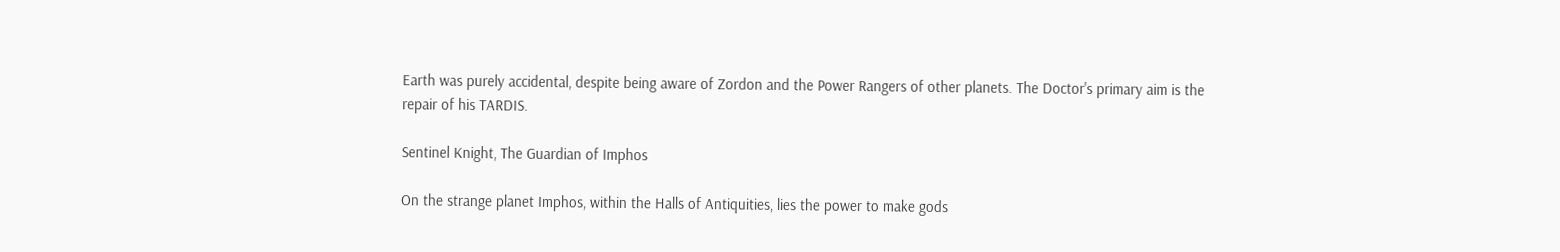Earth was purely accidental, despite being aware of Zordon and the Power Rangers of other planets. The Doctor's primary aim is the repair of his TARDIS.

Sentinel Knight, The Guardian of Imphos

On the strange planet Imphos, within the Halls of Antiquities, lies the power to make gods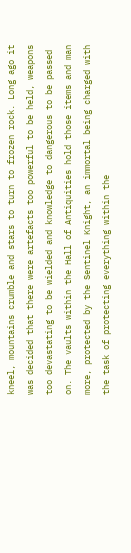kneel, mountains crumble and stars to turn to frozen rock. Long ago it was decided that there were artefacts too powerful to be held, weapons too devastating to be wielded and knowledge to dangerous to be passed on. The vaults within the Hall of Antiquities hold those items and man more, protected by the Sentinel Knight, an immortal being charged with the task of protecting everything within the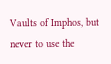Vaults of Imphos, but never to use the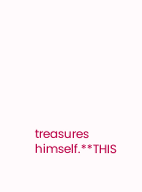treasures himself.**THIS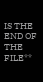IS THE END OF THE FILE**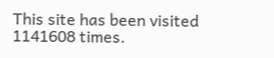This site has been visited 1141608 times.